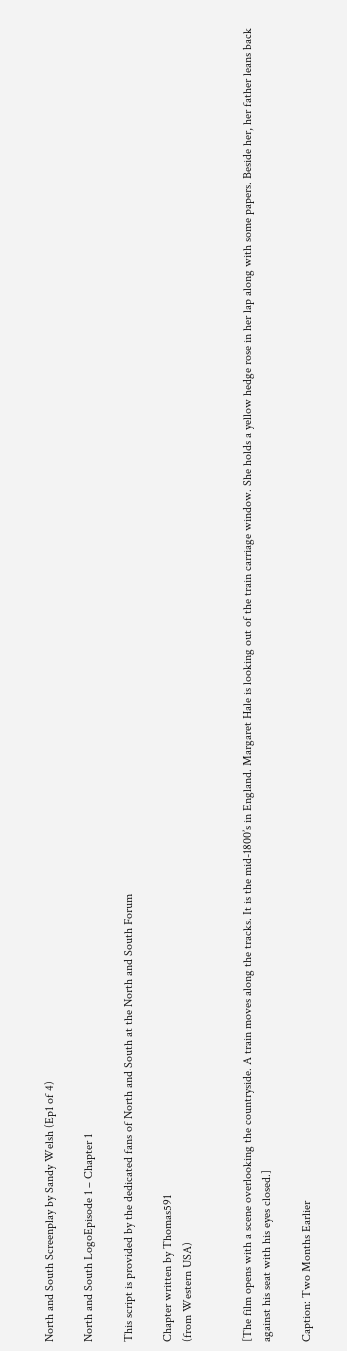North and South Screenplay by Sandy Welsh (Ep1 of 4)

North and South LogoEpisode 1 – Chapter 1

This script is provided by the dedicated fans of North and South at the North and South Forum

Chapter written by Thomas591
(from Western USA)


[The film opens with a scene overlooking the countryside. A train moves along the tracks. It is the mid-1800’s in England. Margaret Hale is looking out of the train carriage window. She holds a yellow hedge rose in her lap along with some papers. Beside her, her father leans back against his seat with his eyes closed.]

Caption: Two Months Earlier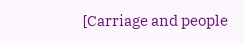[Carriage and people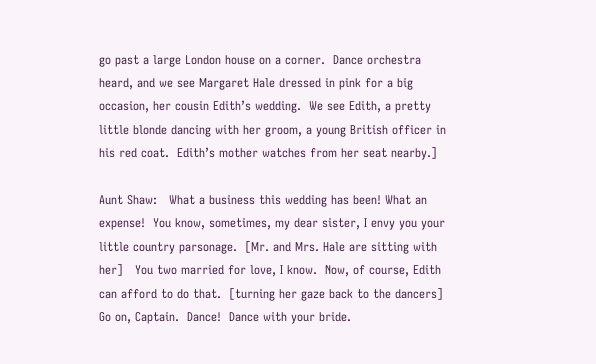go past a large London house on a corner.  Dance orchestra heard, and we see Margaret Hale dressed in pink for a big occasion, her cousin Edith’s wedding.  We see Edith, a pretty little blonde dancing with her groom, a young British officer in his red coat.  Edith’s mother watches from her seat nearby.]

Aunt Shaw:   What a business this wedding has been! What an expense!  You know, sometimes, my dear sister, I envy you your little country parsonage.  [Mr. and Mrs. Hale are sitting with her]   You two married for love, I know.  Now, of course, Edith can afford to do that.  [turning her gaze back to the dancers]  Go on, Captain.  Dance!  Dance with your bride.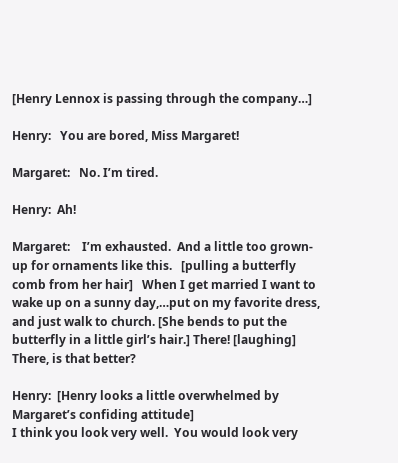[Henry Lennox is passing through the company…]

Henry:   You are bored, Miss Margaret!

Margaret:   No. I’m tired.

Henry:  Ah!

Margaret:    I’m exhausted.  And a little too grown-up for ornaments like this.   [pulling a butterfly comb from her hair]   When I get married I want to wake up on a sunny day,…put on my favorite dress, and just walk to church. [She bends to put the butterfly in a little girl’s hair.] There! [laughing] There, is that better?

Henry:  [Henry looks a little overwhelmed by Margaret’s confiding attitude]
I think you look very well.  You would look very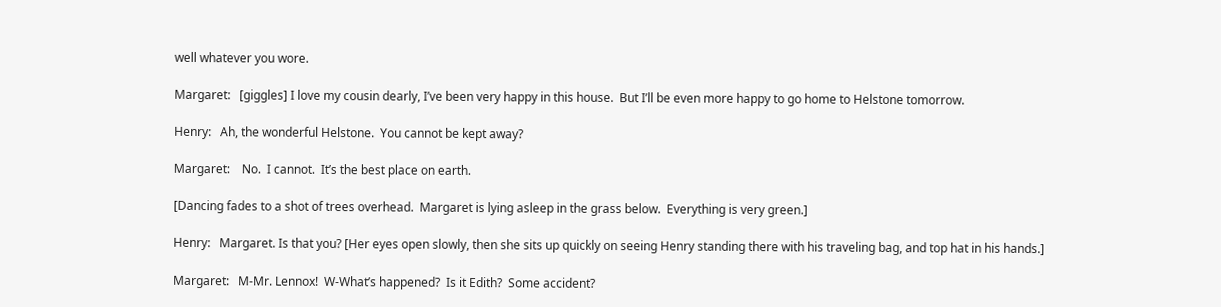well whatever you wore.

Margaret:   [giggles] I love my cousin dearly, I’ve been very happy in this house.  But I’ll be even more happy to go home to Helstone tomorrow.

Henry:   Ah, the wonderful Helstone.  You cannot be kept away?

Margaret:    No.  I cannot.  It’s the best place on earth.

[Dancing fades to a shot of trees overhead.  Margaret is lying asleep in the grass below.  Everything is very green.]

Henry:   Margaret. Is that you? [Her eyes open slowly, then she sits up quickly on seeing Henry standing there with his traveling bag, and top hat in his hands.]

Margaret:   M-Mr. Lennox!  W-What’s happened?  Is it Edith?  Some accident?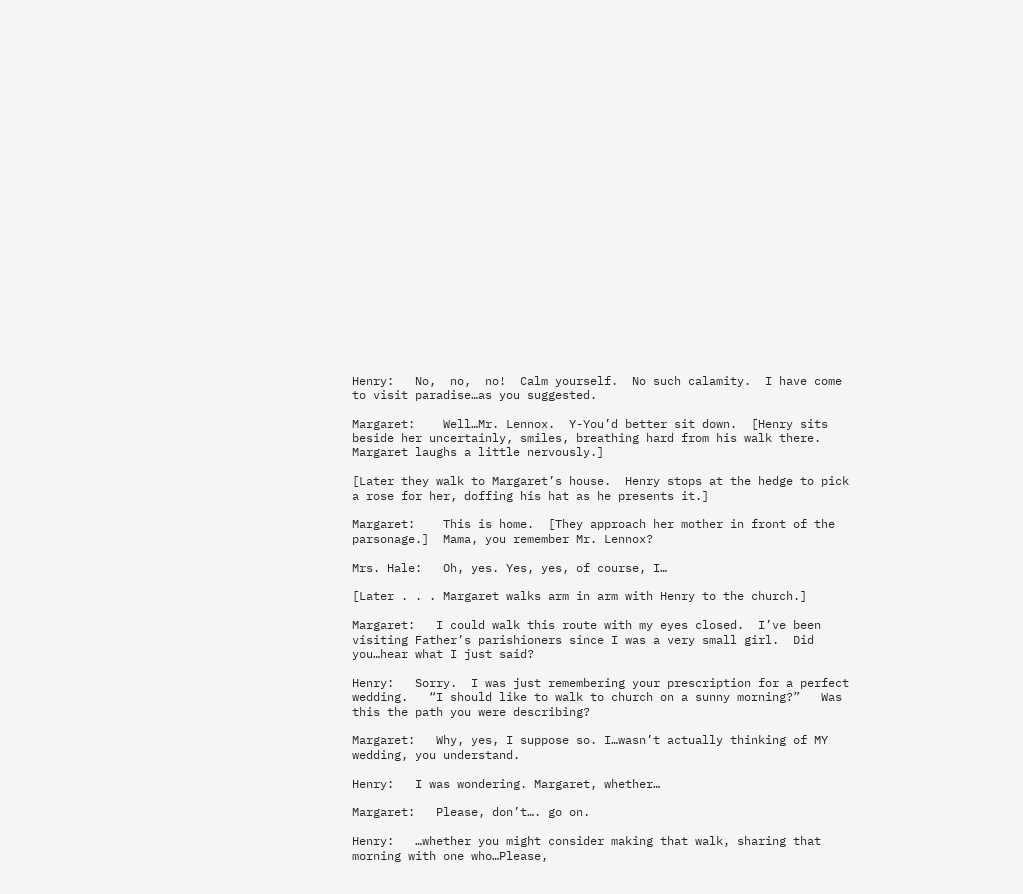Henry:   No,  no,  no!  Calm yourself.  No such calamity.  I have come to visit paradise…as you suggested.

Margaret:    Well…Mr. Lennox.  Y-You’d better sit down.  [Henry sits beside her uncertainly, smiles, breathing hard from his walk there.   Margaret laughs a little nervously.]

[Later they walk to Margaret’s house.  Henry stops at the hedge to pick a rose for her, doffing his hat as he presents it.]

Margaret:    This is home.  [They approach her mother in front of the parsonage.]  Mama, you remember Mr. Lennox?

Mrs. Hale:   Oh, yes. Yes, yes, of course, I…

[Later . . . Margaret walks arm in arm with Henry to the church.]

Margaret:   I could walk this route with my eyes closed.  I’ve been visiting Father’s parishioners since I was a very small girl.  Did you…hear what I just said?

Henry:   Sorry.  I was just remembering your prescription for a perfect wedding.   “I should like to walk to church on a sunny morning?”   Was this the path you were describing?

Margaret:   Why, yes, I suppose so. I…wasn’t actually thinking of MY wedding, you understand.

Henry:   I was wondering. Margaret, whether…

Margaret:   Please, don’t…. go on.

Henry:   …whether you might consider making that walk, sharing that morning with one who…Please,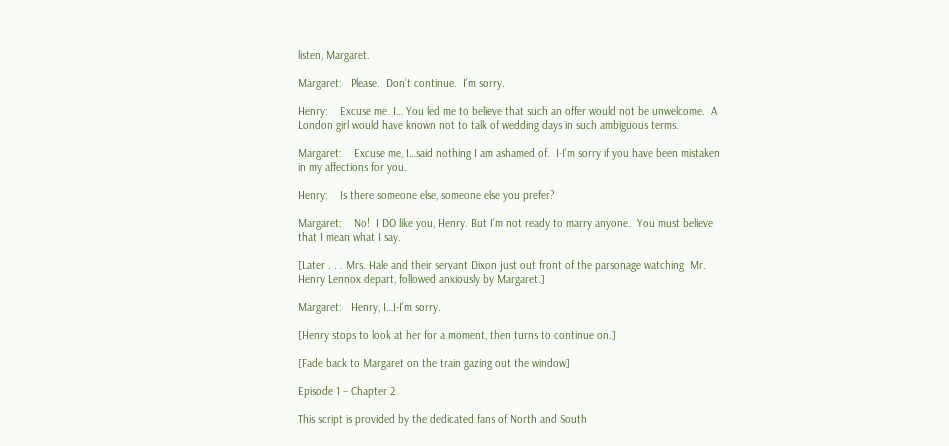listen, Margaret.

Margaret:   Please.  Don’t continue.  I’m sorry.

Henry:    Excuse me. I… You led me to believe that such an offer would not be unwelcome.  A London girl would have known not to talk of wedding days in such ambiguous terms.

Margaret:    Excuse me, I…said nothing I am ashamed of.  I-I’m sorry if you have been mistaken in my affections for you.

Henry:    Is there someone else, someone else you prefer?

Margaret:    No!  I DO like you, Henry. But I’m not ready to marry anyone.  You must believe that I mean what I say.

[Later . . . Mrs. Hale and their servant Dixon just out front of the parsonage watching  Mr. Henry Lennox depart, followed anxiously by Margaret.]

Margaret:   Henry, I…I-I’m sorry.

[Henry stops to look at her for a moment, then turns to continue on.]

[Fade back to Margaret on the train gazing out the window]

Episode 1 – Chapter 2

This script is provided by the dedicated fans of North and South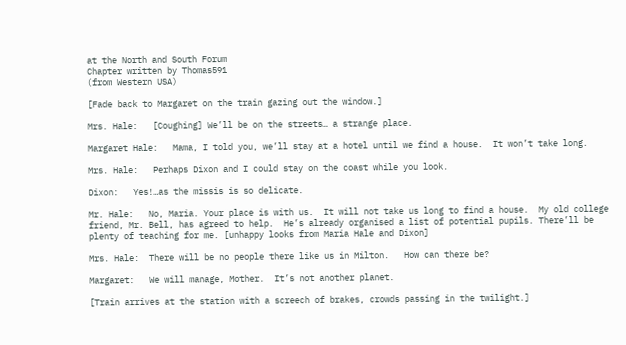at the North and South Forum
Chapter written by Thomas591
(from Western USA)

[Fade back to Margaret on the train gazing out the window.]

Mrs. Hale:   [Coughing] We’ll be on the streets… a strange place.

Margaret Hale:   Mama, I told you, we’ll stay at a hotel until we find a house.  It won’t take long.

Mrs. Hale:   Perhaps Dixon and I could stay on the coast while you look.

Dixon:   Yes!…as the missis is so delicate.

Mr. Hale:   No, Maria. Your place is with us.  It will not take us long to find a house.  My old college friend, Mr. Bell, has agreed to help.  He’s already organised a list of potential pupils. There’ll be plenty of teaching for me. [unhappy looks from Maria Hale and Dixon]

Mrs. Hale:  There will be no people there like us in Milton.   How can there be?

Margaret:   We will manage, Mother.  It’s not another planet.

[Train arrives at the station with a screech of brakes, crowds passing in the twilight.]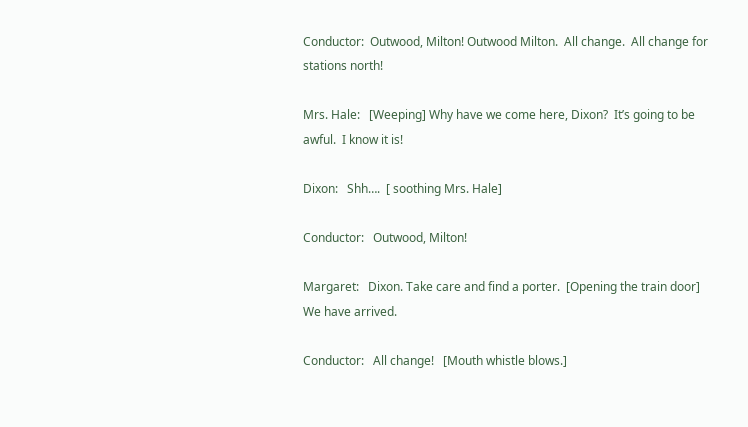Conductor:  Outwood, Milton! Outwood Milton.  All change.  All change for stations north!

Mrs. Hale:   [Weeping] Why have we come here, Dixon?  It’s going to be awful.  I know it is!

Dixon:   Shh….  [ soothing Mrs. Hale]

Conductor:   Outwood, Milton!

Margaret:   Dixon. Take care and find a porter.  [Opening the train door]   We have arrived.

Conductor:   All change!   [Mouth whistle blows.]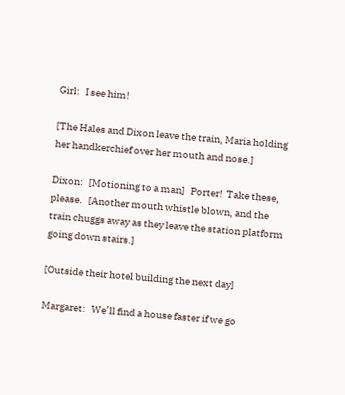Girl:   I see him!

[The Hales and Dixon leave the train, Maria holding her handkerchief over her mouth and nose.]

Dixon:   [Motioning to a man]   Porter!  Take these, please.   [Another mouth whistle blown, and the train chuggs away as they leave the station platform going down stairs.]

[Outside their hotel building the next day]

Margaret:   We’ll find a house faster if we go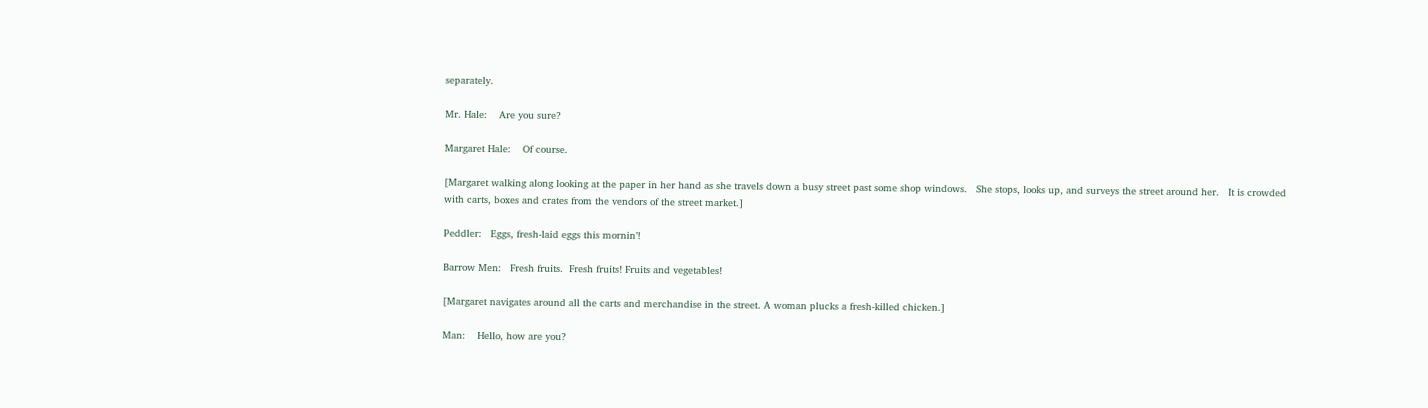separately.

Mr. Hale:    Are you sure?

Margaret Hale:    Of course.

[Margaret walking along looking at the paper in her hand as she travels down a busy street past some shop windows.   She stops, looks up, and surveys the street around her.   It is crowded with carts, boxes and crates from the vendors of the street market.]

Peddler:   Eggs, fresh-laid eggs this mornin’!

Barrow Men:   Fresh fruits.  Fresh fruits! Fruits and vegetables!

[Margaret navigates around all the carts and merchandise in the street. A woman plucks a fresh-killed chicken.]

Man:    Hello, how are you?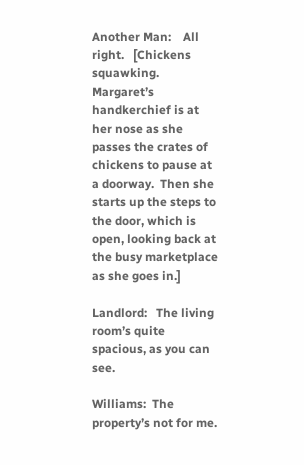Another Man:    All right.   [Chickens squawking. Margaret’s handkerchief is at her nose as she passes the crates of chickens to pause at a doorway.  Then she starts up the steps to the door, which is open, looking back at the busy marketplace as she goes in.]

Landlord:   The living room’s quite spacious, as you can see.

Williams:  The property’s not for me.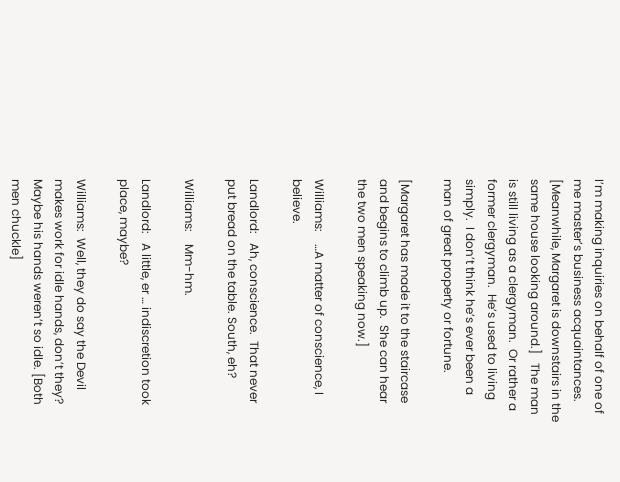I’m making inquiries on behalf of one of me master’s business acquaintances.  [Meanwhile, Margaret is downstairs in the same house looking around.]   The man is still living as a clergyman.  Or rather a former clergyman.  He’s used to living simply.  I don’t think he’s ever been a man of great property or fortune.

[Margaret has made it to the staircase and begins to climb up.  She can hear the two men speaking now.]

Williams:    …A matter of conscience, I believe.

Landlord:   Ah, conscience.  That never put bread on the table. South, eh?

Williams:    Mm-hm.

Landlord:   A little, er … indiscretion took place, maybe?

Williams:  Well, they do say the Devil makes work for idle hands, don’t they? Maybe his hands weren’t so idle. [Both men chuckle]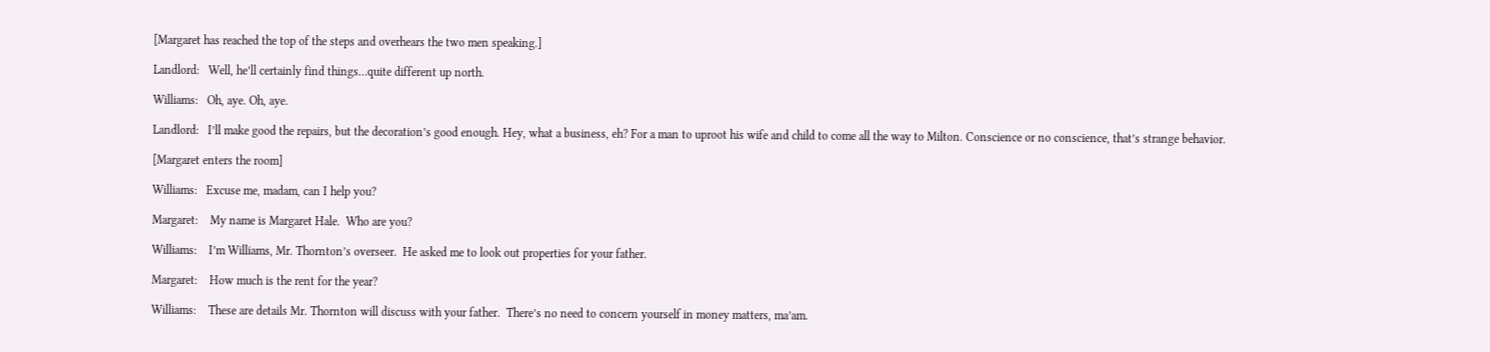[Margaret has reached the top of the steps and overhears the two men speaking.]

Landlord:   Well, he’ll certainly find things…quite different up north.

Williams:   Oh, aye. Oh, aye.

Landlord:   I’ll make good the repairs, but the decoration’s good enough. Hey, what a business, eh? For a man to uproot his wife and child to come all the way to Milton. Conscience or no conscience, that’s strange behavior.

[Margaret enters the room]

Williams:   Excuse me, madam, can I help you?

Margaret:    My name is Margaret Hale.  Who are you?

Williams:    I’m Williams, Mr. Thornton’s overseer.  He asked me to look out properties for your father.

Margaret:    How much is the rent for the year?

Williams:    These are details Mr. Thornton will discuss with your father.  There’s no need to concern yourself in money matters, ma’am.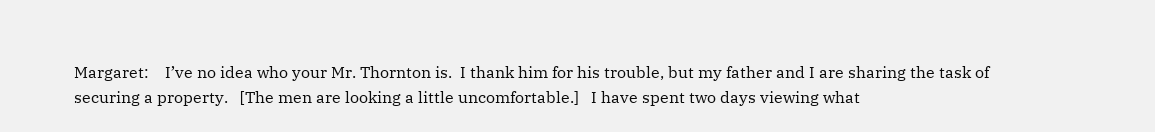Margaret:    I’ve no idea who your Mr. Thornton is.  I thank him for his trouble, but my father and I are sharing the task of securing a property.   [The men are looking a little uncomfortable.]   I have spent two days viewing what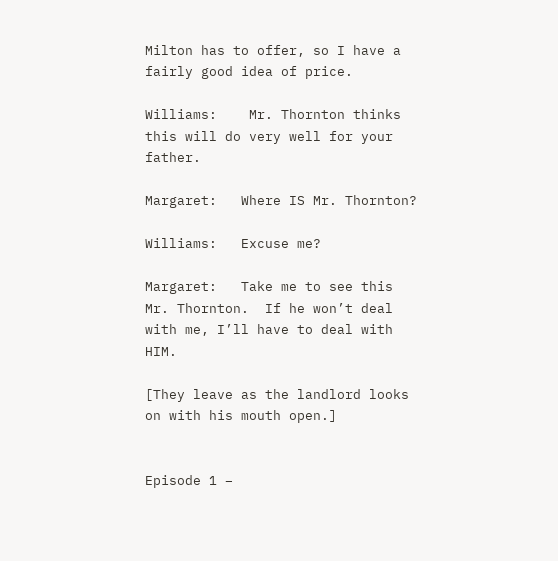Milton has to offer, so I have a fairly good idea of price.

Williams:    Mr. Thornton thinks this will do very well for your father.

Margaret:   Where IS Mr. Thornton?

Williams:   Excuse me?

Margaret:   Take me to see this Mr. Thornton.  If he won’t deal with me, I’ll have to deal with HIM.

[They leave as the landlord looks on with his mouth open.]


Episode 1 –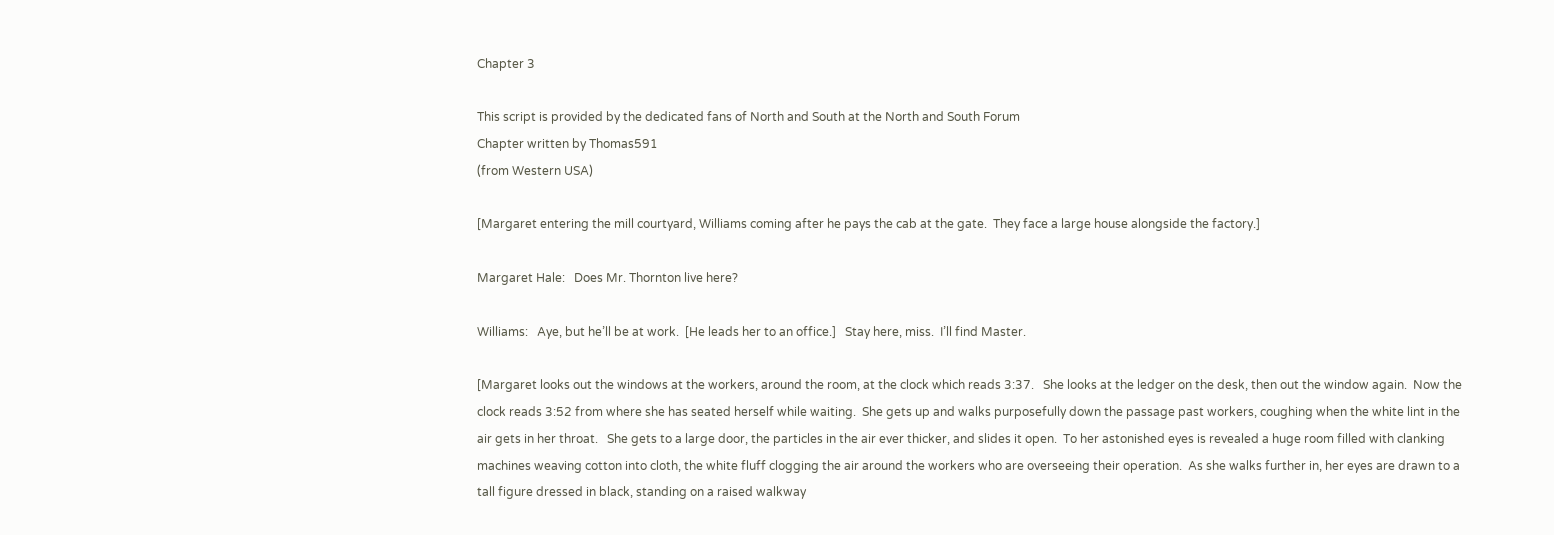Chapter 3

This script is provided by the dedicated fans of North and South at the North and South Forum
Chapter written by Thomas591
(from Western USA)

[Margaret entering the mill courtyard, Williams coming after he pays the cab at the gate.  They face a large house alongside the factory.]

Margaret Hale:   Does Mr. Thornton live here?

Williams:   Aye, but he’ll be at work.  [He leads her to an office.]   Stay here, miss.  I’ll find Master.

[Margaret looks out the windows at the workers, around the room, at the clock which reads 3:37.   She looks at the ledger on the desk, then out the window again.  Now the clock reads 3:52 from where she has seated herself while waiting.  She gets up and walks purposefully down the passage past workers, coughing when the white lint in the air gets in her throat.   She gets to a large door, the particles in the air ever thicker, and slides it open.  To her astonished eyes is revealed a huge room filled with clanking machines weaving cotton into cloth, the white fluff clogging the air around the workers who are overseeing their operation.  As she walks further in, her eyes are drawn to a tall figure dressed in black, standing on a raised walkway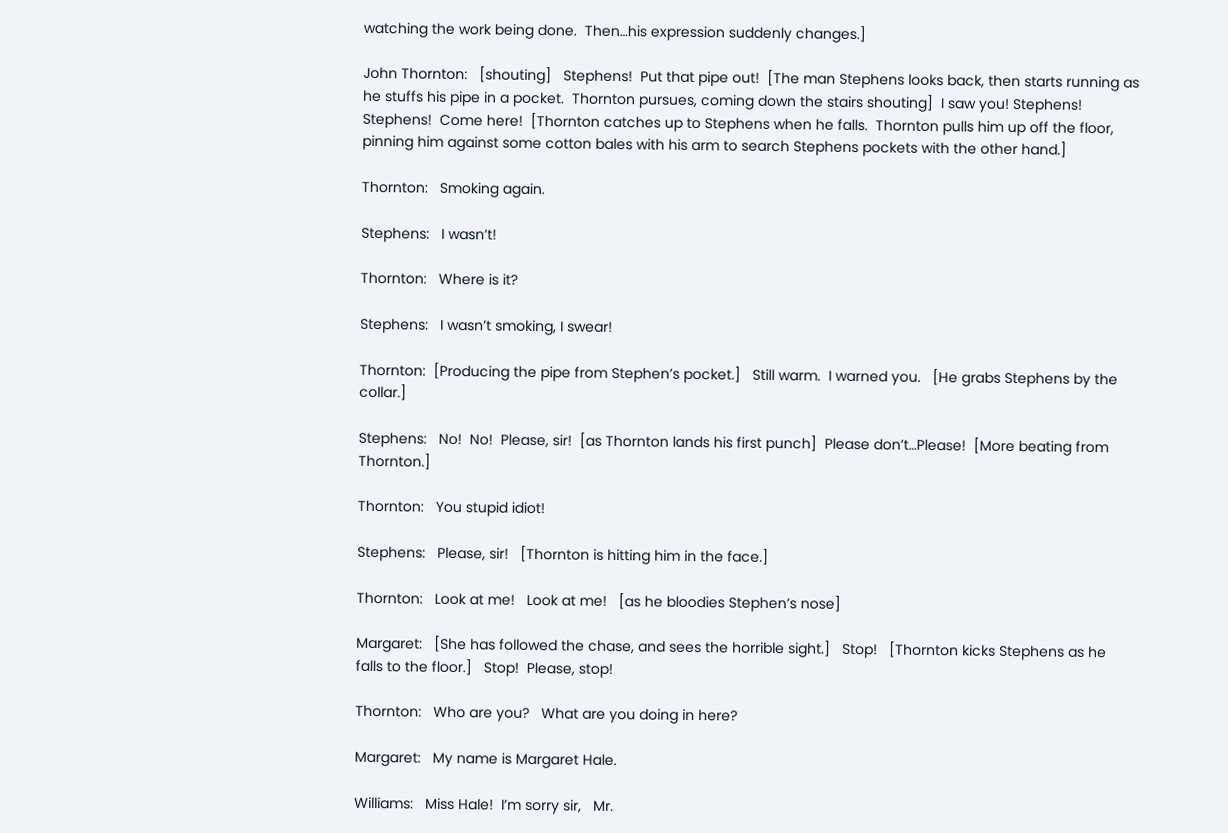watching the work being done.  Then…his expression suddenly changes.]

John Thornton:   [shouting]   Stephens!  Put that pipe out!  [The man Stephens looks back, then starts running as he stuffs his pipe in a pocket.  Thornton pursues, coming down the stairs shouting]  I saw you! Stephens! Stephens!  Come here!  [Thornton catches up to Stephens when he falls.  Thornton pulls him up off the floor, pinning him against some cotton bales with his arm to search Stephens pockets with the other hand.]

Thornton:   Smoking again.

Stephens:   I wasn’t!

Thornton:   Where is it?

Stephens:   I wasn’t smoking, I swear!

Thornton:  [Producing the pipe from Stephen’s pocket.]   Still warm.  I warned you.   [He grabs Stephens by the collar.]

Stephens:   No!  No!  Please, sir!  [as Thornton lands his first punch]  Please don’t…Please!  [More beating from Thornton.]

Thornton:   You stupid idiot!

Stephens:   Please, sir!   [Thornton is hitting him in the face.]

Thornton:   Look at me!   Look at me!   [as he bloodies Stephen’s nose]

Margaret:   [She has followed the chase, and sees the horrible sight.]   Stop!   [Thornton kicks Stephens as he falls to the floor.]   Stop!  Please, stop!

Thornton:   Who are you?   What are you doing in here?

Margaret:   My name is Margaret Hale.

Williams:   Miss Hale!  I’m sorry sir,   Mr.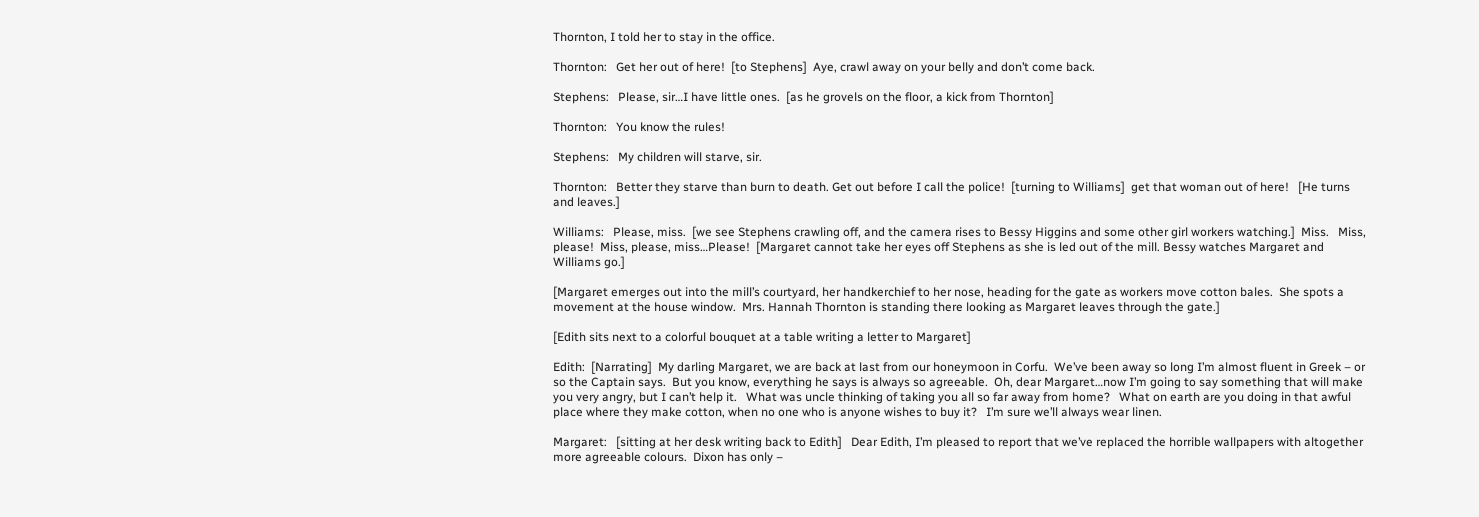Thornton, I told her to stay in the office.

Thornton:   Get her out of here!  [to Stephens]  Aye, crawl away on your belly and don’t come back.

Stephens:   Please, sir…I have little ones.  [as he grovels on the floor, a kick from Thornton]

Thornton:   You know the rules!

Stephens:   My children will starve, sir.

Thornton:   Better they starve than burn to death. Get out before I call the police!  [turning to Williams]  get that woman out of here!   [He turns and leaves.]

Williams:   Please, miss.  [we see Stephens crawling off, and the camera rises to Bessy Higgins and some other girl workers watching.]  Miss.   Miss, please!  Miss, please, miss…Please!  [Margaret cannot take her eyes off Stephens as she is led out of the mill. Bessy watches Margaret and Williams go.]

[Margaret emerges out into the mill’s courtyard, her handkerchief to her nose, heading for the gate as workers move cotton bales.  She spots a movement at the house window.  Mrs. Hannah Thornton is standing there looking as Margaret leaves through the gate.]

[Edith sits next to a colorful bouquet at a table writing a letter to Margaret]

Edith:  [Narrating]  My darling Margaret, we are back at last from our honeymoon in Corfu.  We’ve been away so long I’m almost fluent in Greek – or so the Captain says.  But you know, everything he says is always so agreeable.  Oh, dear Margaret…now I’m going to say something that will make you very angry, but I can’t help it.   What was uncle thinking of taking you all so far away from home?   What on earth are you doing in that awful place where they make cotton, when no one who is anyone wishes to buy it?   I’m sure we’ll always wear linen.

Margaret:   [sitting at her desk writing back to Edith]   Dear Edith, I’m pleased to report that we’ve replaced the horrible wallpapers with altogether more agreeable colours.  Dixon has only –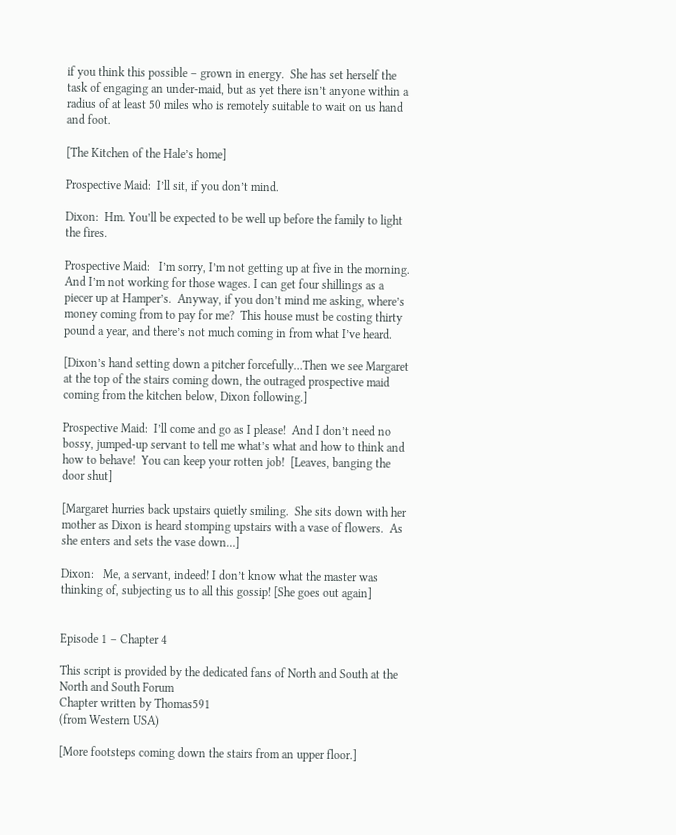if you think this possible – grown in energy.  She has set herself the task of engaging an under-maid, but as yet there isn’t anyone within a radius of at least 50 miles who is remotely suitable to wait on us hand and foot.

[The Kitchen of the Hale’s home]

Prospective Maid:  I’ll sit, if you don’t mind.

Dixon:  Hm. You’ll be expected to be well up before the family to light the fires.

Prospective Maid:   I’m sorry, I’m not getting up at five in the morning.  And I’m not working for those wages. I can get four shillings as a piecer up at Hamper’s.  Anyway, if you don’t mind me asking, where’s money coming from to pay for me?  This house must be costing thirty pound a year, and there’s not much coming in from what I’ve heard.

[Dixon’s hand setting down a pitcher forcefully…Then we see Margaret at the top of the stairs coming down, the outraged prospective maid coming from the kitchen below, Dixon following.]

Prospective Maid:  I’ll come and go as I please!  And I don’t need no bossy, jumped-up servant to tell me what’s what and how to think and how to behave!  You can keep your rotten job!  [Leaves, banging the door shut]

[Margaret hurries back upstairs quietly smiling.  She sits down with her mother as Dixon is heard stomping upstairs with a vase of flowers.  As she enters and sets the vase down…]

Dixon:   Me, a servant, indeed! I don’t know what the master was thinking of, subjecting us to all this gossip! [She goes out again]


Episode 1 – Chapter 4

This script is provided by the dedicated fans of North and South at the North and South Forum
Chapter written by Thomas591
(from Western USA)

[More footsteps coming down the stairs from an upper floor.]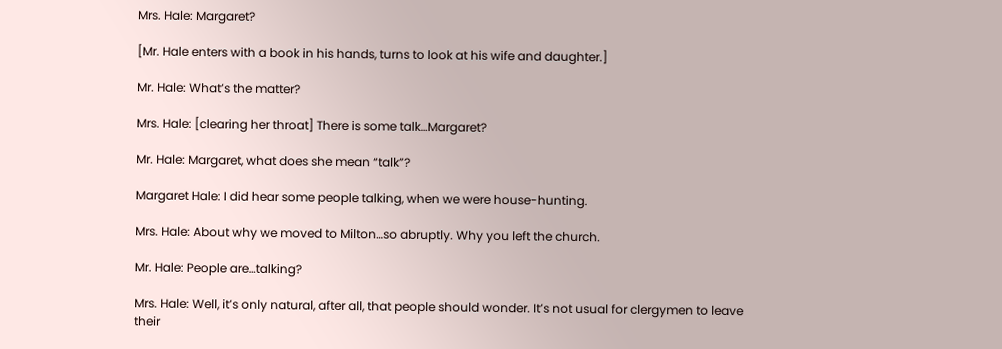Mrs. Hale: Margaret?

[Mr. Hale enters with a book in his hands, turns to look at his wife and daughter.]

Mr. Hale: What’s the matter?

Mrs. Hale: [clearing her throat] There is some talk…Margaret?

Mr. Hale: Margaret, what does she mean “talk”?

Margaret Hale: I did hear some people talking, when we were house-hunting.

Mrs. Hale: About why we moved to Milton…so abruptly. Why you left the church.

Mr. Hale: People are…talking?

Mrs. Hale: Well, it’s only natural, after all, that people should wonder. It’s not usual for clergymen to leave their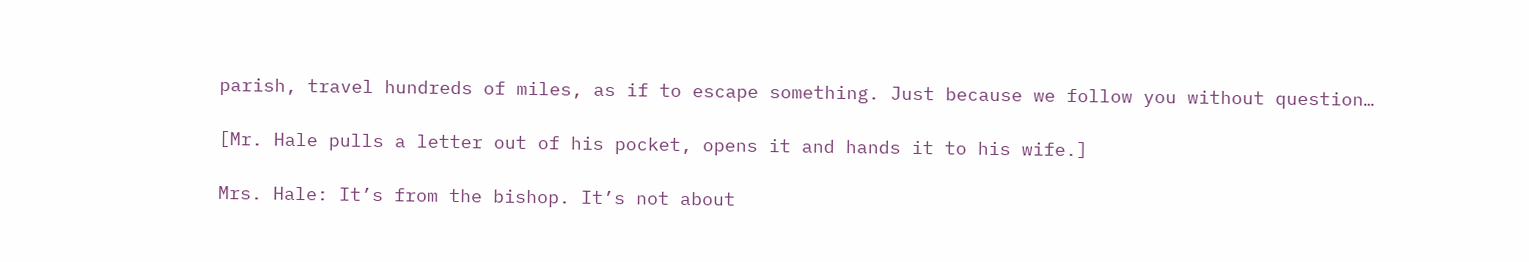parish, travel hundreds of miles, as if to escape something. Just because we follow you without question…

[Mr. Hale pulls a letter out of his pocket, opens it and hands it to his wife.]

Mrs. Hale: It’s from the bishop. It’s not about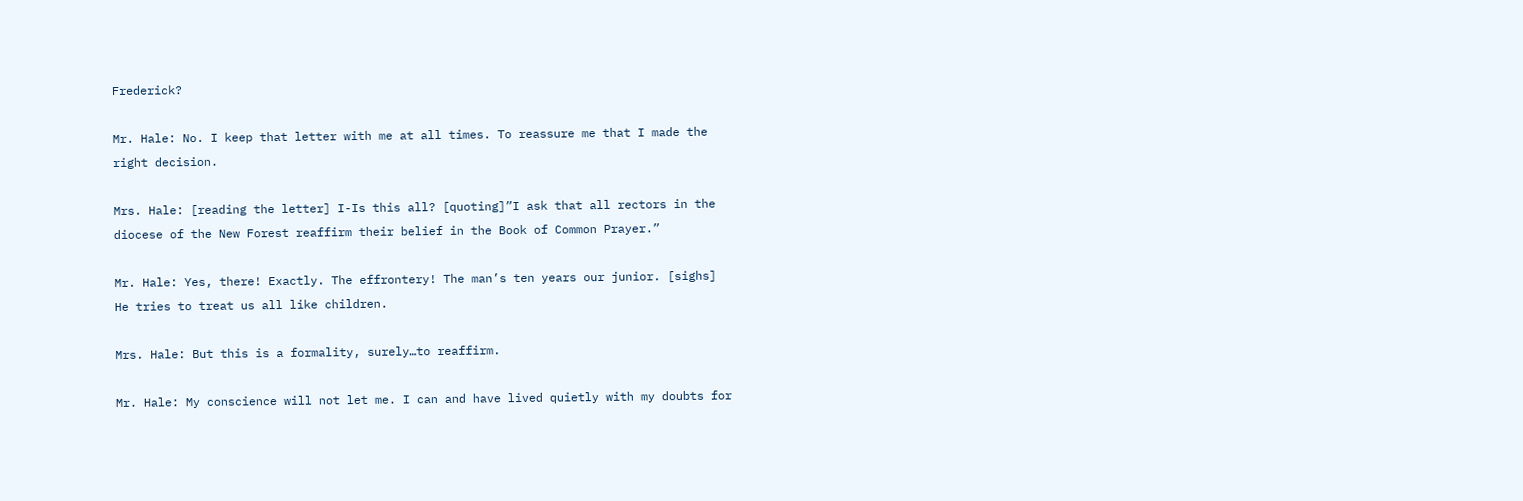Frederick?

Mr. Hale: No. I keep that letter with me at all times. To reassure me that I made the right decision.

Mrs. Hale: [reading the letter] I-Is this all? [quoting]”I ask that all rectors in the diocese of the New Forest reaffirm their belief in the Book of Common Prayer.”

Mr. Hale: Yes, there! Exactly. The effrontery! The man’s ten years our junior. [sighs] He tries to treat us all like children.

Mrs. Hale: But this is a formality, surely…to reaffirm.

Mr. Hale: My conscience will not let me. I can and have lived quietly with my doubts for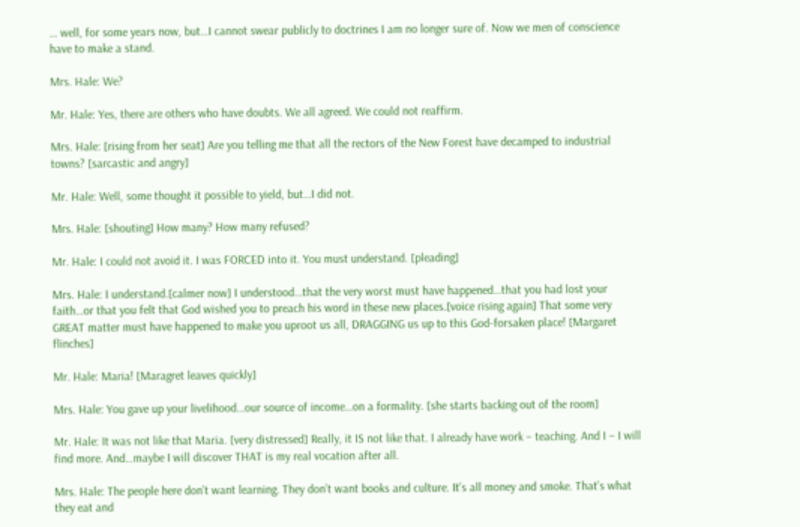… well, for some years now, but…I cannot swear publicly to doctrines I am no longer sure of. Now we men of conscience have to make a stand.

Mrs. Hale: We?

Mr. Hale: Yes, there are others who have doubts. We all agreed. We could not reaffirm.

Mrs. Hale: [rising from her seat] Are you telling me that all the rectors of the New Forest have decamped to industrial towns? [sarcastic and angry]

Mr. Hale: Well, some thought it possible to yield, but…I did not.

Mrs. Hale: [shouting] How many? How many refused?

Mr. Hale: I could not avoid it. I was FORCED into it. You must understand. [pleading]

Mrs. Hale: I understand.[calmer now] I understood…that the very worst must have happened…that you had lost your faith…or that you felt that God wished you to preach his word in these new places.[voice rising again] That some very GREAT matter must have happened to make you uproot us all, DRAGGING us up to this God-forsaken place! [Margaret flinches]

Mr. Hale: Maria! [Maragret leaves quickly]

Mrs. Hale: You gave up your livelihood…our source of income…on a formality. [she starts backing out of the room]

Mr. Hale: It was not like that Maria. [very distressed] Really, it IS not like that. I already have work – teaching. And I – I will find more. And…maybe I will discover THAT is my real vocation after all.

Mrs. Hale: The people here don’t want learning. They don’t want books and culture. It’s all money and smoke. That’s what they eat and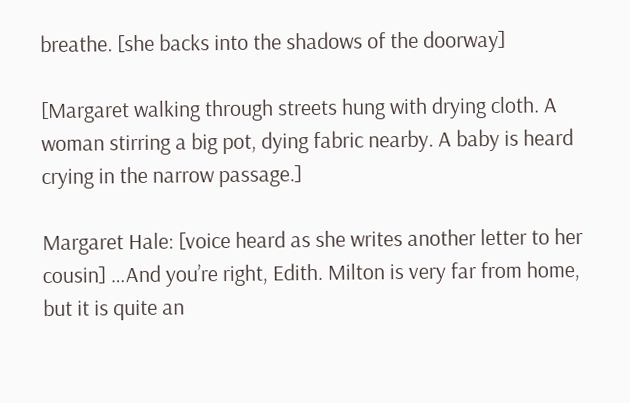breathe. [she backs into the shadows of the doorway]

[Margaret walking through streets hung with drying cloth. A woman stirring a big pot, dying fabric nearby. A baby is heard crying in the narrow passage.]

Margaret Hale: [voice heard as she writes another letter to her cousin] …And you’re right, Edith. Milton is very far from home, but it is quite an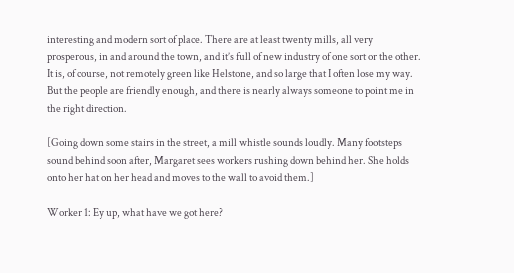interesting and modern sort of place. There are at least twenty mills, all very prosperous, in and around the town, and it’s full of new industry of one sort or the other. It is, of course, not remotely green like Helstone, and so large that I often lose my way. But the people are friendly enough, and there is nearly always someone to point me in the right direction.

[Going down some stairs in the street, a mill whistle sounds loudly. Many footsteps sound behind soon after, Margaret sees workers rushing down behind her. She holds onto her hat on her head and moves to the wall to avoid them.]

Worker 1: Ey up, what have we got here?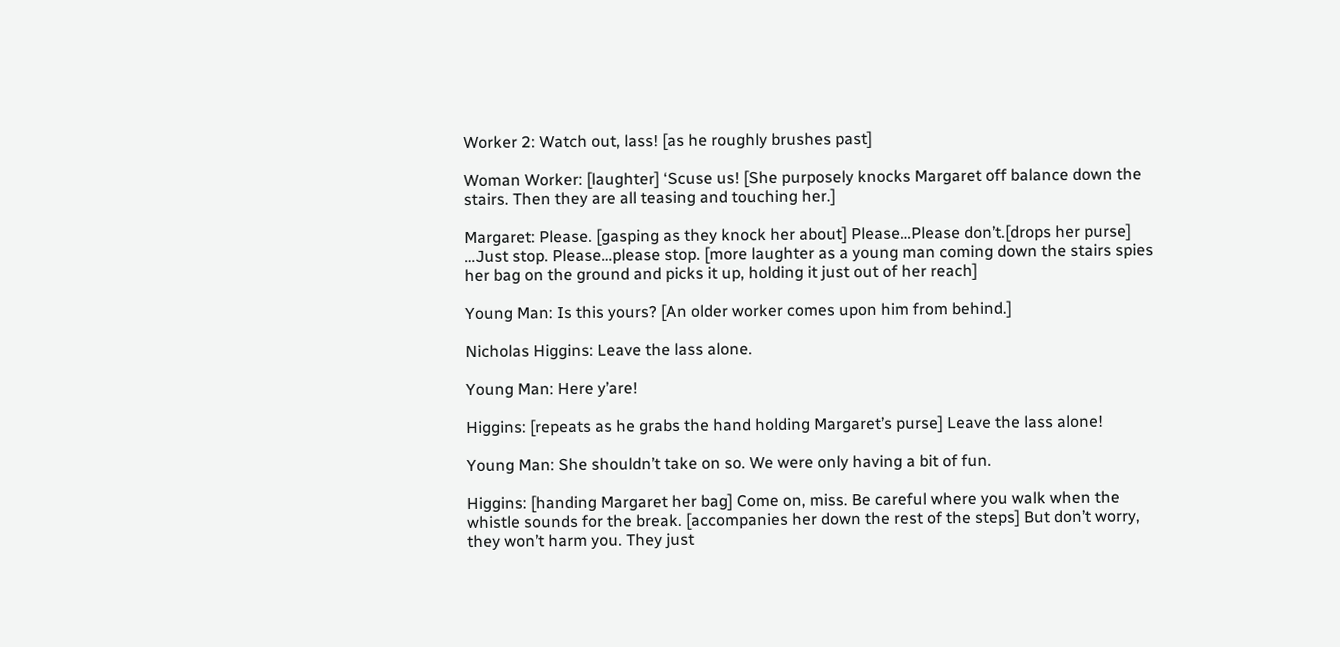Worker 2: Watch out, lass! [as he roughly brushes past]

Woman Worker: [laughter] ‘Scuse us! [She purposely knocks Margaret off balance down the stairs. Then they are all teasing and touching her.]

Margaret: Please. [gasping as they knock her about] Please…Please don’t.[drops her purse] …Just stop. Please…please stop. [more laughter as a young man coming down the stairs spies her bag on the ground and picks it up, holding it just out of her reach]

Young Man: Is this yours? [An older worker comes upon him from behind.]

Nicholas Higgins: Leave the lass alone.

Young Man: Here y’are!

Higgins: [repeats as he grabs the hand holding Margaret’s purse] Leave the lass alone!

Young Man: She shouldn’t take on so. We were only having a bit of fun.

Higgins: [handing Margaret her bag] Come on, miss. Be careful where you walk when the whistle sounds for the break. [accompanies her down the rest of the steps] But don’t worry, they won’t harm you. They just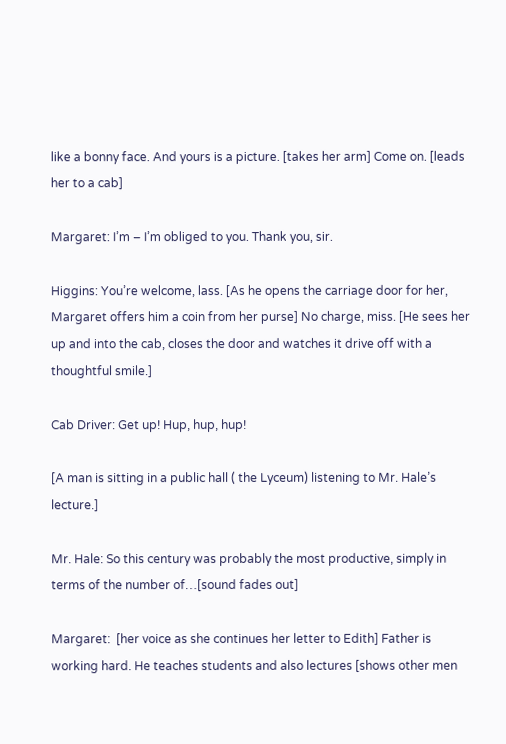like a bonny face. And yours is a picture. [takes her arm] Come on. [leads her to a cab]

Margaret: I’m – I’m obliged to you. Thank you, sir.

Higgins: You’re welcome, lass. [As he opens the carriage door for her, Margaret offers him a coin from her purse] No charge, miss. [He sees her up and into the cab, closes the door and watches it drive off with a thoughtful smile.]

Cab Driver: Get up! Hup, hup, hup!

[A man is sitting in a public hall ( the Lyceum) listening to Mr. Hale’s lecture.]

Mr. Hale: So this century was probably the most productive, simply in terms of the number of…[sound fades out]

Margaret:  [her voice as she continues her letter to Edith] Father is working hard. He teaches students and also lectures [shows other men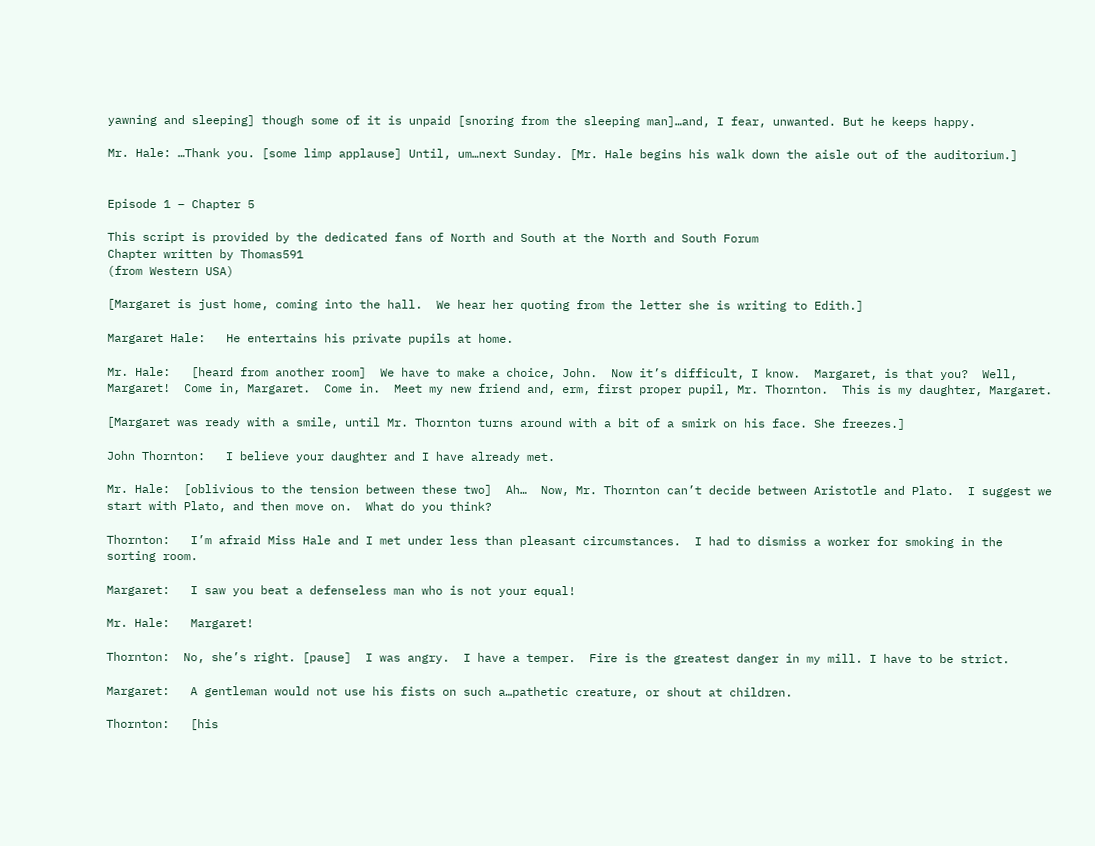yawning and sleeping] though some of it is unpaid [snoring from the sleeping man]…and, I fear, unwanted. But he keeps happy.

Mr. Hale: …Thank you. [some limp applause] Until, um…next Sunday. [Mr. Hale begins his walk down the aisle out of the auditorium.]


Episode 1 – Chapter 5

This script is provided by the dedicated fans of North and South at the North and South Forum
Chapter written by Thomas591
(from Western USA)

[Margaret is just home, coming into the hall.  We hear her quoting from the letter she is writing to Edith.]

Margaret Hale:   He entertains his private pupils at home.

Mr. Hale:   [heard from another room]  We have to make a choice, John.  Now it’s difficult, I know.  Margaret, is that you?  Well, Margaret!  Come in, Margaret.  Come in.  Meet my new friend and, erm, first proper pupil, Mr. Thornton.  This is my daughter, Margaret.

[Margaret was ready with a smile, until Mr. Thornton turns around with a bit of a smirk on his face. She freezes.]

John Thornton:   I believe your daughter and I have already met.

Mr. Hale:  [oblivious to the tension between these two]  Ah…  Now, Mr. Thornton can’t decide between Aristotle and Plato.  I suggest we start with Plato, and then move on.  What do you think?

Thornton:   I’m afraid Miss Hale and I met under less than pleasant circumstances.  I had to dismiss a worker for smoking in the sorting room.

Margaret:   I saw you beat a defenseless man who is not your equal!

Mr. Hale:   Margaret!

Thornton:  No, she’s right. [pause]  I was angry.  I have a temper.  Fire is the greatest danger in my mill. I have to be strict.

Margaret:   A gentleman would not use his fists on such a…pathetic creature, or shout at children.

Thornton:   [his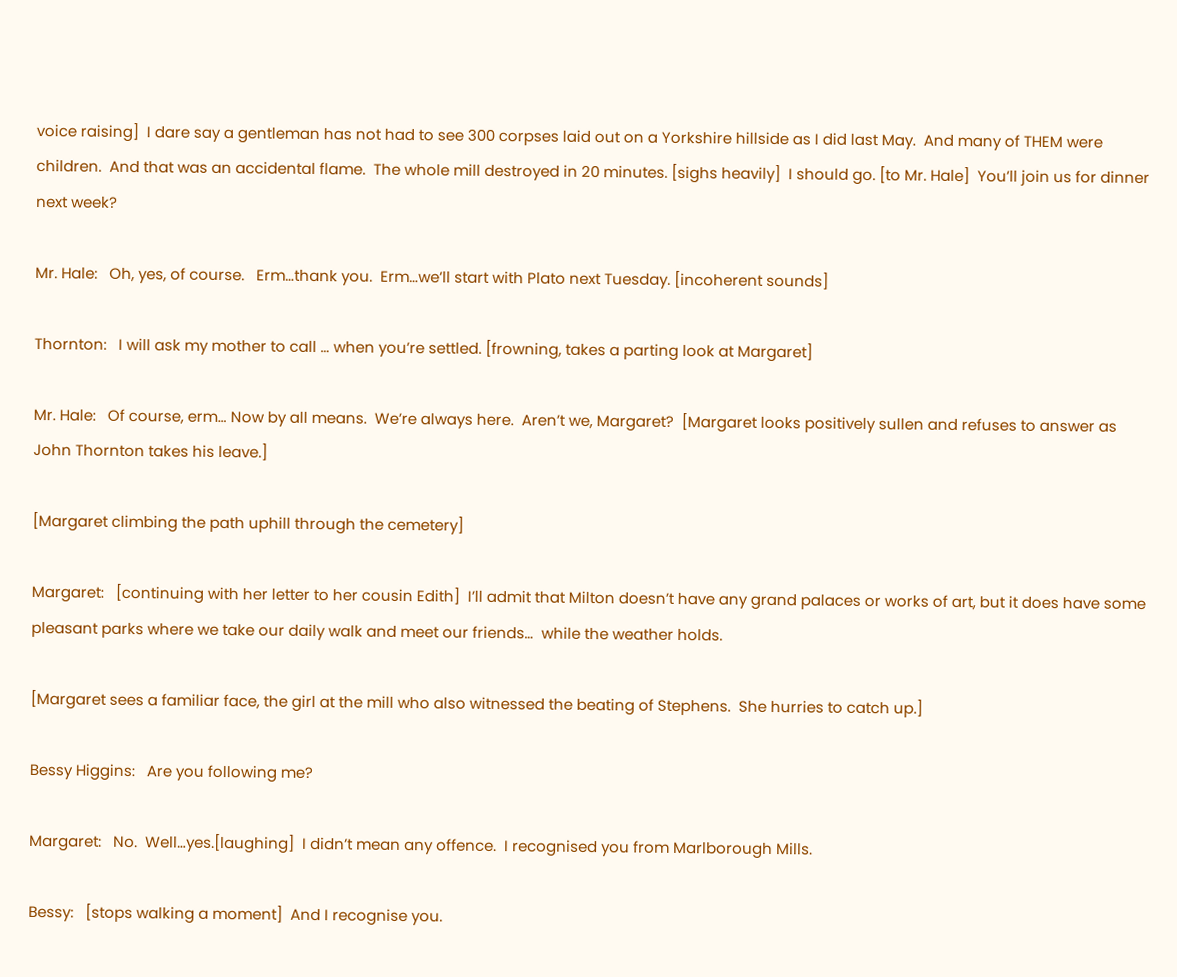voice raising]  I dare say a gentleman has not had to see 300 corpses laid out on a Yorkshire hillside as I did last May.  And many of THEM were children.  And that was an accidental flame.  The whole mill destroyed in 20 minutes. [sighs heavily]  I should go. [to Mr. Hale]  You’ll join us for dinner next week?

Mr. Hale:   Oh, yes, of course.   Erm…thank you.  Erm…we’ll start with Plato next Tuesday. [incoherent sounds]

Thornton:   I will ask my mother to call … when you’re settled. [frowning, takes a parting look at Margaret]

Mr. Hale:   Of course, erm… Now by all means.  We’re always here.  Aren’t we, Margaret?  [Margaret looks positively sullen and refuses to answer as John Thornton takes his leave.]

[Margaret climbing the path uphill through the cemetery]

Margaret:   [continuing with her letter to her cousin Edith]  I’ll admit that Milton doesn’t have any grand palaces or works of art, but it does have some pleasant parks where we take our daily walk and meet our friends…  while the weather holds.

[Margaret sees a familiar face, the girl at the mill who also witnessed the beating of Stephens.  She hurries to catch up.]

Bessy Higgins:   Are you following me?

Margaret:   No.  Well…yes.[laughing]  I didn’t mean any offence.  I recognised you from Marlborough Mills.

Bessy:   [stops walking a moment]  And I recognise you.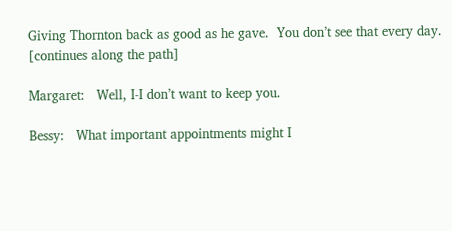Giving Thornton back as good as he gave.  You don’t see that every day. [continues along the path]

Margaret:   Well, I-I don’t want to keep you.

Bessy:   What important appointments might I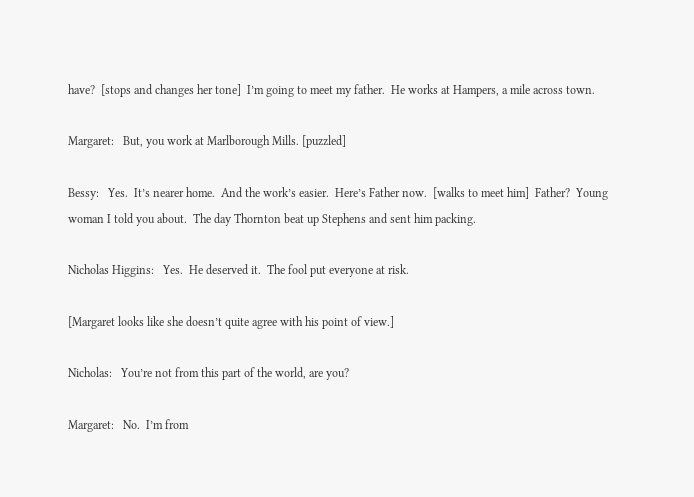have?  [stops and changes her tone]  I’m going to meet my father.  He works at Hampers, a mile across town.

Margaret:   But, you work at Marlborough Mills. [puzzled]

Bessy:   Yes.  It’s nearer home.  And the work’s easier.  Here’s Father now.  [walks to meet him]  Father?  Young woman I told you about.  The day Thornton beat up Stephens and sent him packing.

Nicholas Higgins:   Yes.  He deserved it.  The fool put everyone at risk.

[Margaret looks like she doesn’t quite agree with his point of view.]

Nicholas:   You’re not from this part of the world, are you?

Margaret:   No.  I’m from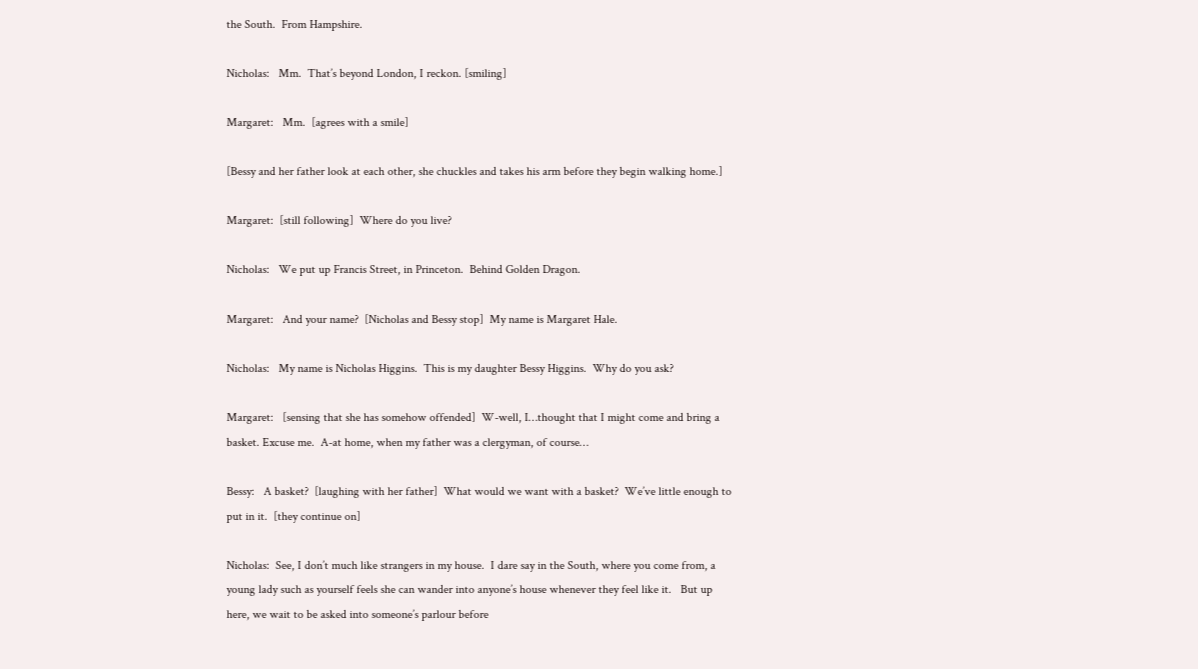the South.  From Hampshire.

Nicholas:   Mm.  That’s beyond London, I reckon. [smiling]

Margaret:   Mm.  [agrees with a smile]

[Bessy and her father look at each other, she chuckles and takes his arm before they begin walking home.]

Margaret:  [still following]  Where do you live?

Nicholas:   We put up Francis Street, in Princeton.  Behind Golden Dragon.

Margaret:   And your name?  [Nicholas and Bessy stop]  My name is Margaret Hale.

Nicholas:   My name is Nicholas Higgins.  This is my daughter Bessy Higgins.  Why do you ask?

Margaret:   [sensing that she has somehow offended]  W-well, I…thought that I might come and bring a basket. Excuse me.  A-at home, when my father was a clergyman, of course…

Bessy:   A basket?  [laughing with her father]  What would we want with a basket?  We’ve little enough to put in it.  [they continue on]

Nicholas:  See, I don’t much like strangers in my house.  I dare say in the South, where you come from, a young lady such as yourself feels she can wander into anyone’s house whenever they feel like it.   But up here, we wait to be asked into someone’s parlour before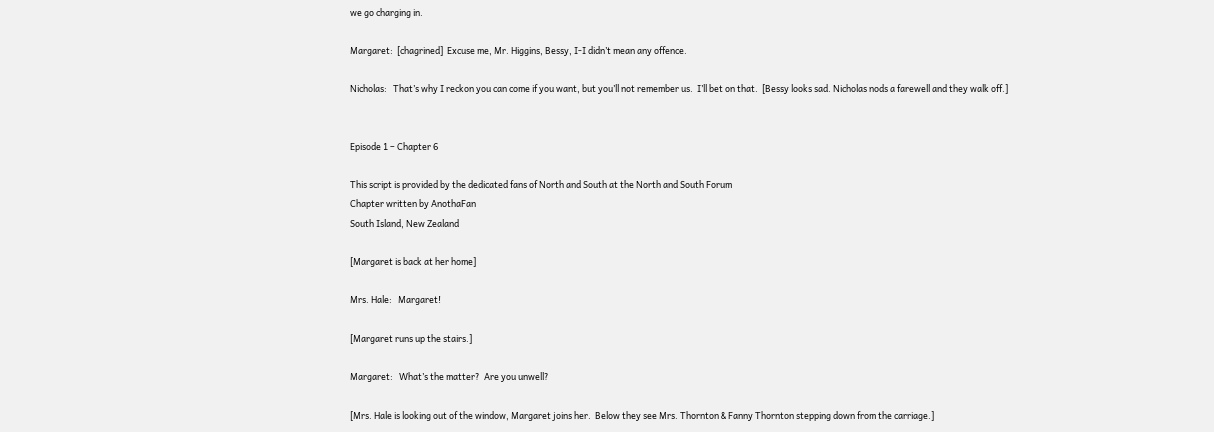we go charging in.

Margaret:  [chagrined]  Excuse me, Mr. Higgins, Bessy, I-I didn’t mean any offence.

Nicholas:   That’s why I reckon you can come if you want, but you’ll not remember us.  I’ll bet on that.  [Bessy looks sad. Nicholas nods a farewell and they walk off.]


Episode 1 – Chapter 6

This script is provided by the dedicated fans of North and South at the North and South Forum
Chapter written by AnothaFan
South Island, New Zealand

[Margaret is back at her home]

Mrs. Hale:   Margaret!

[Margaret runs up the stairs.]

Margaret:   What’s the matter?  Are you unwell?

[Mrs. Hale is looking out of the window, Margaret joins her.  Below they see Mrs. Thornton & Fanny Thornton stepping down from the carriage.]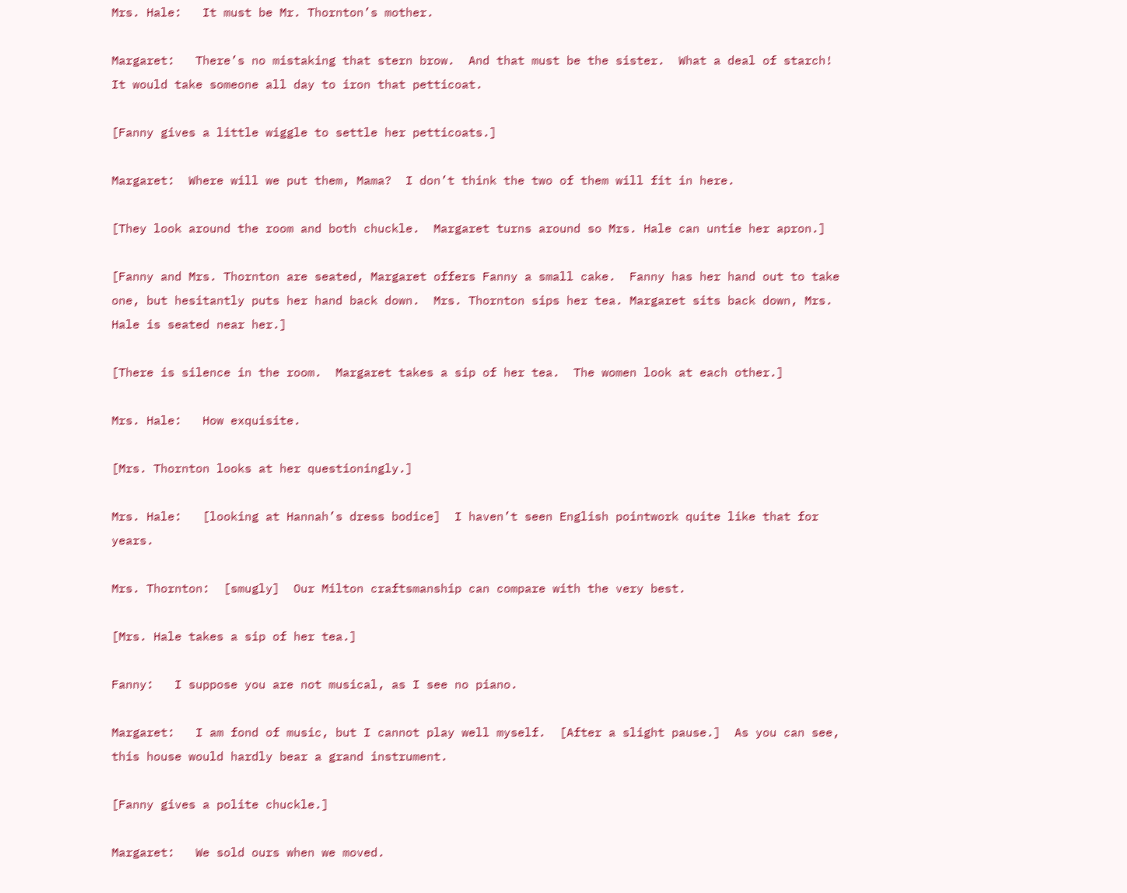Mrs. Hale:   It must be Mr. Thornton’s mother.

Margaret:   There’s no mistaking that stern brow.  And that must be the sister.  What a deal of starch!  It would take someone all day to iron that petticoat.

[Fanny gives a little wiggle to settle her petticoats.]

Margaret:  Where will we put them, Mama?  I don’t think the two of them will fit in here.

[They look around the room and both chuckle.  Margaret turns around so Mrs. Hale can untie her apron.]

[Fanny and Mrs. Thornton are seated, Margaret offers Fanny a small cake.  Fanny has her hand out to take one, but hesitantly puts her hand back down.  Mrs. Thornton sips her tea. Margaret sits back down, Mrs. Hale is seated near her.]

[There is silence in the room.  Margaret takes a sip of her tea.  The women look at each other.]

Mrs. Hale:   How exquisite.

[Mrs. Thornton looks at her questioningly.]

Mrs. Hale:   [looking at Hannah’s dress bodice]  I haven’t seen English pointwork quite like that for years.

Mrs. Thornton:  [smugly]  Our Milton craftsmanship can compare with the very best.

[Mrs. Hale takes a sip of her tea.]

Fanny:   I suppose you are not musical, as I see no piano.

Margaret:   I am fond of music, but I cannot play well myself.  [After a slight pause.]  As you can see, this house would hardly bear a grand instrument.

[Fanny gives a polite chuckle.]

Margaret:   We sold ours when we moved.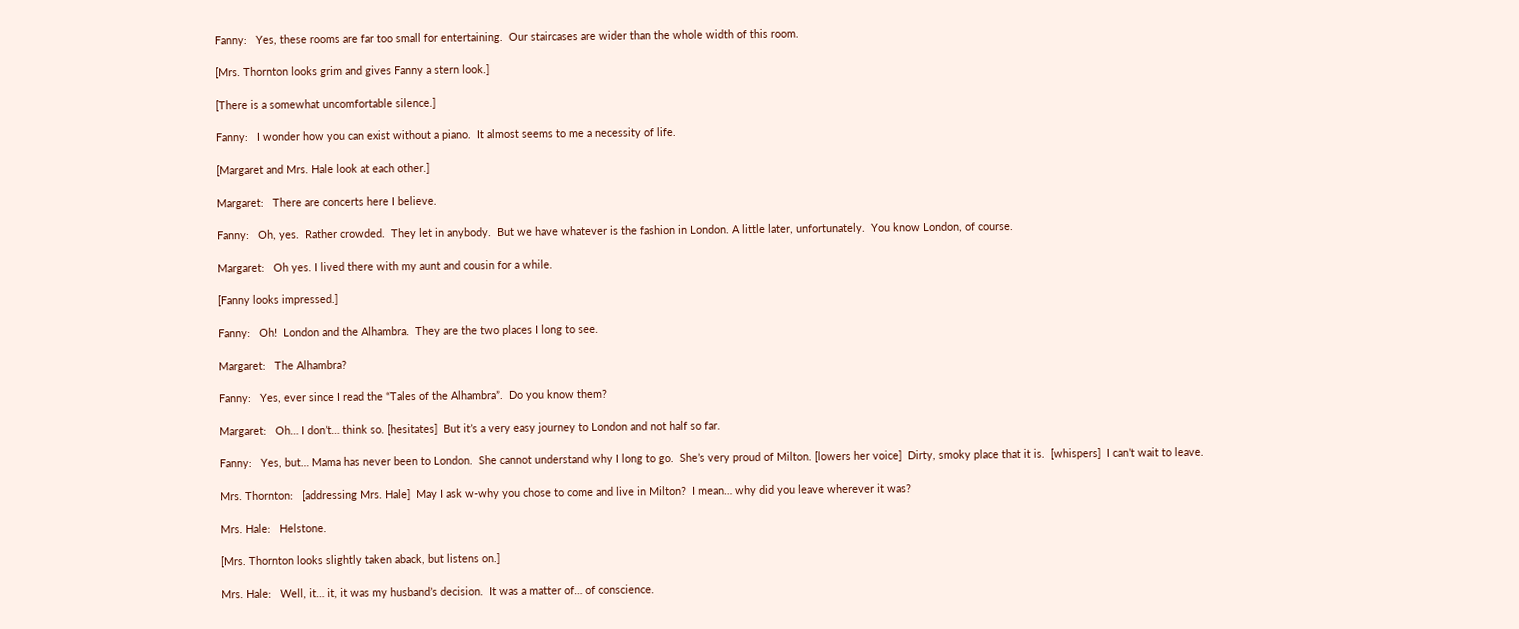Fanny:   Yes, these rooms are far too small for entertaining.  Our staircases are wider than the whole width of this room.

[Mrs. Thornton looks grim and gives Fanny a stern look.]

[There is a somewhat uncomfortable silence.]

Fanny:   I wonder how you can exist without a piano.  It almost seems to me a necessity of life.

[Margaret and Mrs. Hale look at each other.]

Margaret:   There are concerts here I believe.

Fanny:   Oh, yes.  Rather crowded.  They let in anybody.  But we have whatever is the fashion in London. A little later, unfortunately.  You know London, of course.

Margaret:   Oh yes. I lived there with my aunt and cousin for a while.

[Fanny looks impressed.]

Fanny:   Oh!  London and the Alhambra.  They are the two places I long to see.

Margaret:   The Alhambra?

Fanny:   Yes, ever since I read the “Tales of the Alhambra”.  Do you know them?

Margaret:   Oh… I don’t… think so. [hesitates]  But it’s a very easy journey to London and not half so far.

Fanny:   Yes, but… Mama has never been to London.  She cannot understand why I long to go.  She’s very proud of Milton. [lowers her voice]  Dirty, smoky place that it is.  [whispers]  I can’t wait to leave.

Mrs. Thornton:   [addressing Mrs. Hale]  May I ask w-why you chose to come and live in Milton?  I mean… why did you leave wherever it was?

Mrs. Hale:   Helstone.

[Mrs. Thornton looks slightly taken aback, but listens on.]

Mrs. Hale:   Well, it… it, it was my husband’s decision.  It was a matter of… of conscience.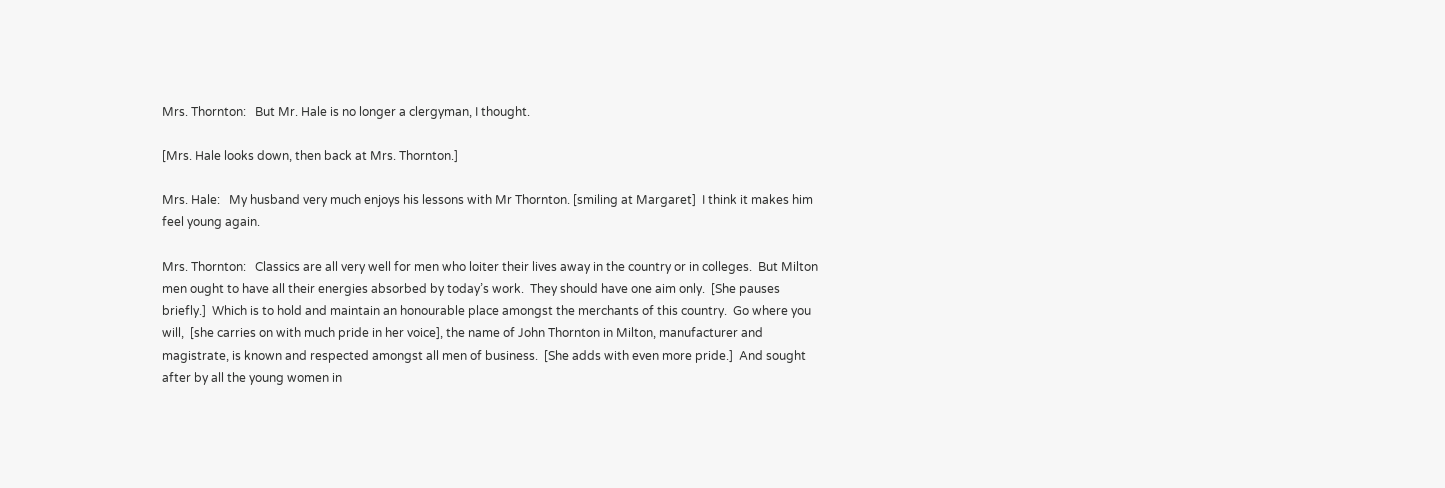Mrs. Thornton:   But Mr. Hale is no longer a clergyman, I thought.

[Mrs. Hale looks down, then back at Mrs. Thornton.]

Mrs. Hale:   My husband very much enjoys his lessons with Mr Thornton. [smiling at Margaret]  I think it makes him feel young again.

Mrs. Thornton:   Classics are all very well for men who loiter their lives away in the country or in colleges.  But Milton men ought to have all their energies absorbed by today’s work.  They should have one aim only.  [She pauses briefly.]  Which is to hold and maintain an honourable place amongst the merchants of this country.  Go where you will,  [she carries on with much pride in her voice], the name of John Thornton in Milton, manufacturer and magistrate, is known and respected amongst all men of business.  [She adds with even more pride.]  And sought after by all the young women in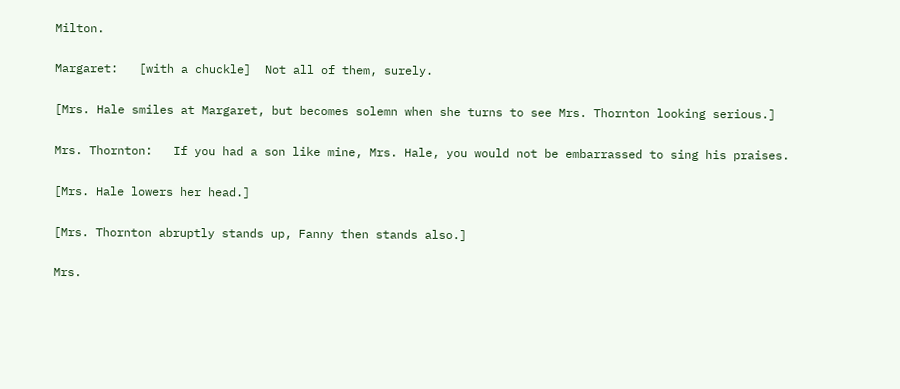Milton.

Margaret:   [with a chuckle]  Not all of them, surely.

[Mrs. Hale smiles at Margaret, but becomes solemn when she turns to see Mrs. Thornton looking serious.]

Mrs. Thornton:   If you had a son like mine, Mrs. Hale, you would not be embarrassed to sing his praises.

[Mrs. Hale lowers her head.]

[Mrs. Thornton abruptly stands up, Fanny then stands also.]

Mrs.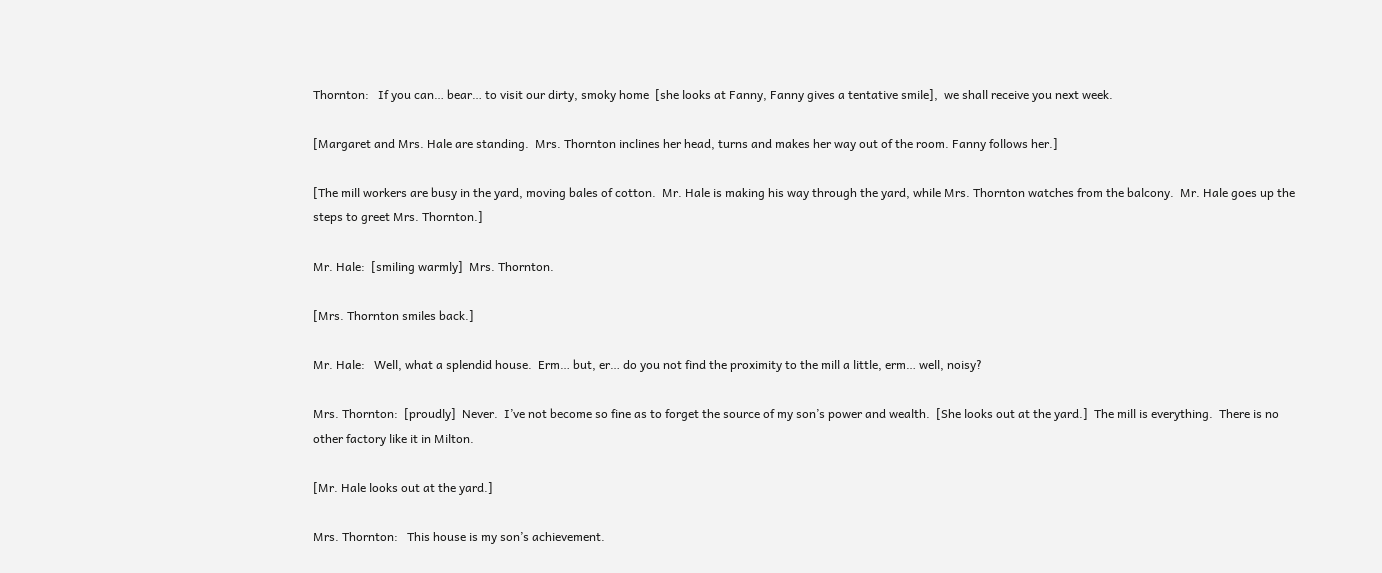Thornton:   If you can… bear… to visit our dirty, smoky home  [she looks at Fanny, Fanny gives a tentative smile],  we shall receive you next week.

[Margaret and Mrs. Hale are standing.  Mrs. Thornton inclines her head, turns and makes her way out of the room. Fanny follows her.]

[The mill workers are busy in the yard, moving bales of cotton.  Mr. Hale is making his way through the yard, while Mrs. Thornton watches from the balcony.  Mr. Hale goes up the steps to greet Mrs. Thornton.]

Mr. Hale:  [smiling warmly]  Mrs. Thornton.

[Mrs. Thornton smiles back.]

Mr. Hale:   Well, what a splendid house.  Erm… but, er… do you not find the proximity to the mill a little, erm… well, noisy?

Mrs. Thornton:  [proudly]  Never.  I’ve not become so fine as to forget the source of my son’s power and wealth.  [She looks out at the yard.]  The mill is everything.  There is no other factory like it in Milton.

[Mr. Hale looks out at the yard.]

Mrs. Thornton:   This house is my son’s achievement.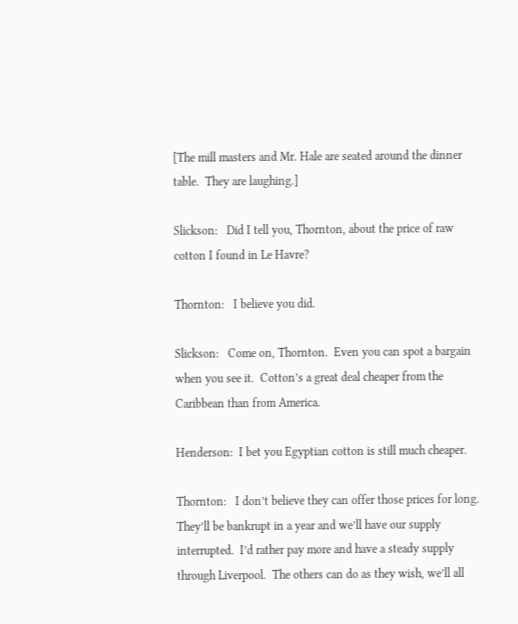[The mill masters and Mr. Hale are seated around the dinner table.  They are laughing.]

Slickson:   Did I tell you, Thornton, about the price of raw cotton I found in Le Havre?

Thornton:   I believe you did.

Slickson:   Come on, Thornton.  Even you can spot a bargain when you see it.  Cotton’s a great deal cheaper from the Caribbean than from America.

Henderson:  I bet you Egyptian cotton is still much cheaper.

Thornton:   I don’t believe they can offer those prices for long.  They’ll be bankrupt in a year and we’ll have our supply interrupted.  I’d rather pay more and have a steady supply through Liverpool.  The others can do as they wish, we’ll all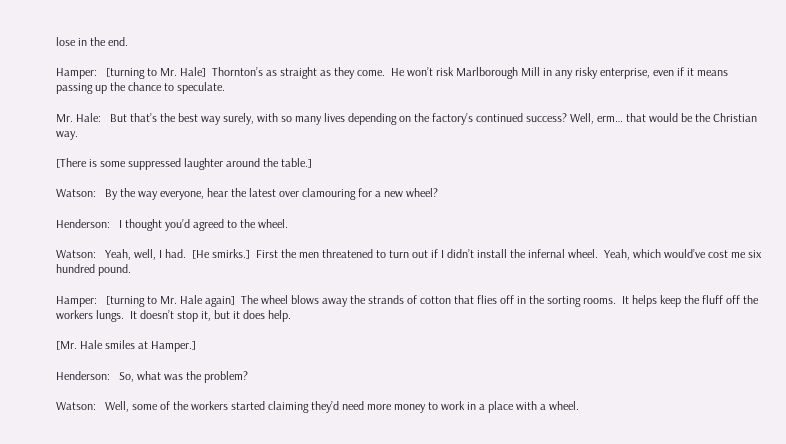lose in the end.

Hamper:   [turning to Mr. Hale]  Thornton’s as straight as they come.  He won’t risk Marlborough Mill in any risky enterprise, even if it means passing up the chance to speculate.

Mr. Hale:   But that’s the best way surely, with so many lives depending on the factory’s continued success? Well, erm… that would be the Christian way.

[There is some suppressed laughter around the table.]

Watson:   By the way everyone, hear the latest over clamouring for a new wheel?

Henderson:   I thought you’d agreed to the wheel.

Watson:   Yeah, well, I had.  [He smirks.]  First the men threatened to turn out if I didn’t install the infernal wheel.  Yeah, which would’ve cost me six hundred pound.

Hamper:   [turning to Mr. Hale again]  The wheel blows away the strands of cotton that flies off in the sorting rooms.  It helps keep the fluff off the workers lungs.  It doesn’t stop it, but it does help.

[Mr. Hale smiles at Hamper.]

Henderson:   So, what was the problem?

Watson:   Well, some of the workers started claiming they’d need more money to work in a place with a wheel.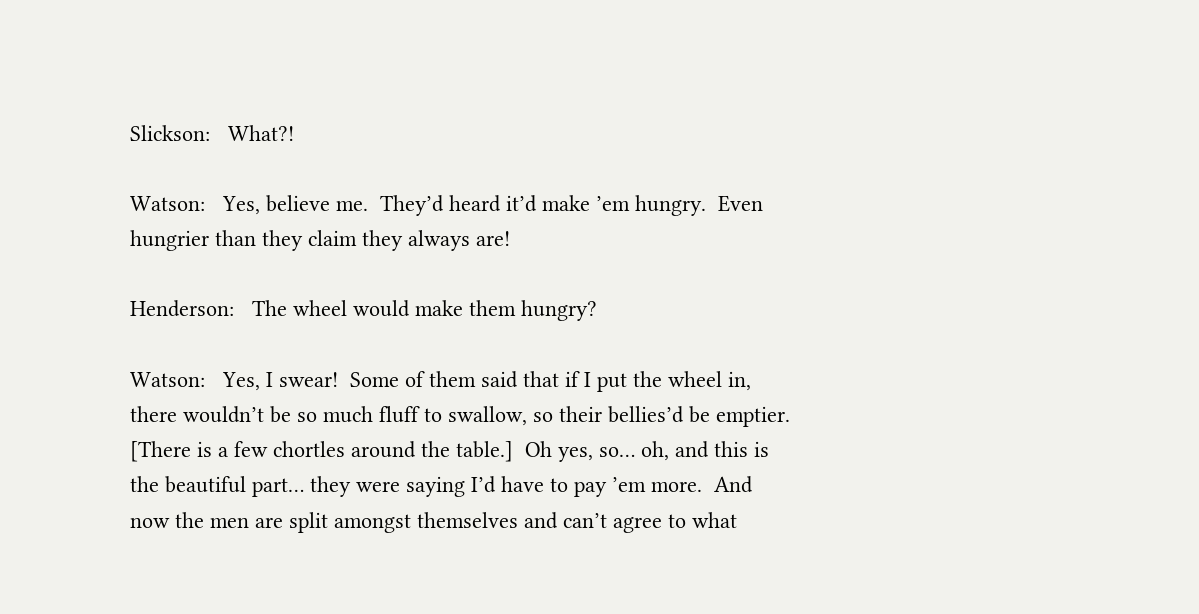Slickson:   What?!

Watson:   Yes, believe me.  They’d heard it’d make ’em hungry.  Even hungrier than they claim they always are!

Henderson:   The wheel would make them hungry?

Watson:   Yes, I swear!  Some of them said that if I put the wheel in, there wouldn’t be so much fluff to swallow, so their bellies’d be emptier.  [There is a few chortles around the table.]  Oh yes, so… oh, and this is the beautiful part… they were saying I’d have to pay ’em more.  And now the men are split amongst themselves and can’t agree to what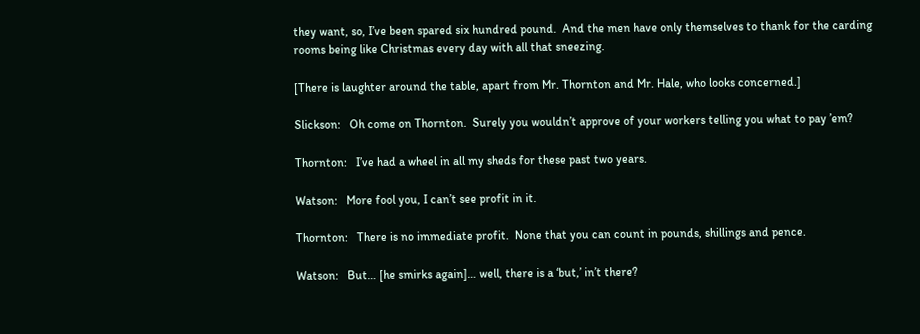they want, so, I’ve been spared six hundred pound.  And the men have only themselves to thank for the carding rooms being like Christmas every day with all that sneezing.

[There is laughter around the table, apart from Mr. Thornton and Mr. Hale, who looks concerned.]

Slickson:   Oh come on Thornton.  Surely you wouldn’t approve of your workers telling you what to pay ’em?

Thornton:   I’ve had a wheel in all my sheds for these past two years.

Watson:   More fool you, I can’t see profit in it.

Thornton:   There is no immediate profit.  None that you can count in pounds, shillings and pence.

Watson:   But… [he smirks again]… well, there is a ‘but,’ in’t there?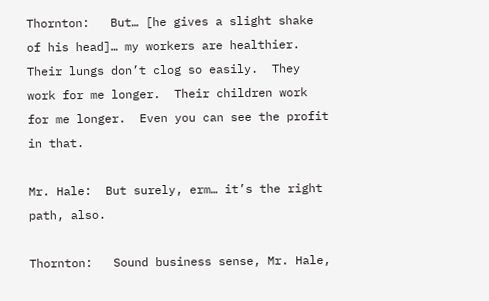Thornton:   But… [he gives a slight shake of his head]… my workers are healthier.  Their lungs don’t clog so easily.  They work for me longer.  Their children work for me longer.  Even you can see the profit in that.

Mr. Hale:  But surely, erm… it’s the right path, also.

Thornton:   Sound business sense, Mr. Hale,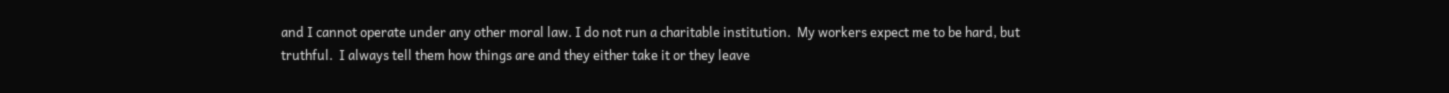and I cannot operate under any other moral law. I do not run a charitable institution.  My workers expect me to be hard, but truthful.  I always tell them how things are and they either take it or they leave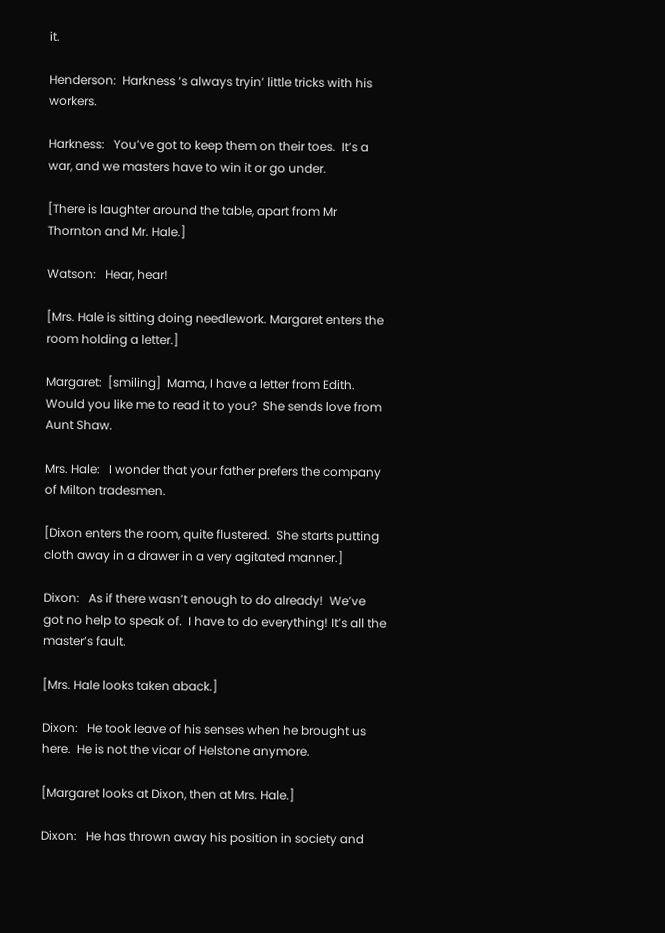it.

Henderson:  Harkness ‘s always tryin’ little tricks with his workers.

Harkness:   You’ve got to keep them on their toes.  It’s a war, and we masters have to win it or go under.

[There is laughter around the table, apart from Mr Thornton and Mr. Hale.]

Watson:   Hear, hear!

[Mrs. Hale is sitting doing needlework. Margaret enters the room holding a letter.]

Margaret:  [smiling]  Mama, I have a letter from Edith.  Would you like me to read it to you?  She sends love from Aunt Shaw.

Mrs. Hale:   I wonder that your father prefers the company of Milton tradesmen.

[Dixon enters the room, quite flustered.  She starts putting cloth away in a drawer in a very agitated manner.]

Dixon:   As if there wasn’t enough to do already!  We’ve got no help to speak of.  I have to do everything! It’s all the master’s fault.

[Mrs. Hale looks taken aback.]

Dixon:   He took leave of his senses when he brought us here.  He is not the vicar of Helstone anymore.

[Margaret looks at Dixon, then at Mrs. Hale.]

Dixon:   He has thrown away his position in society and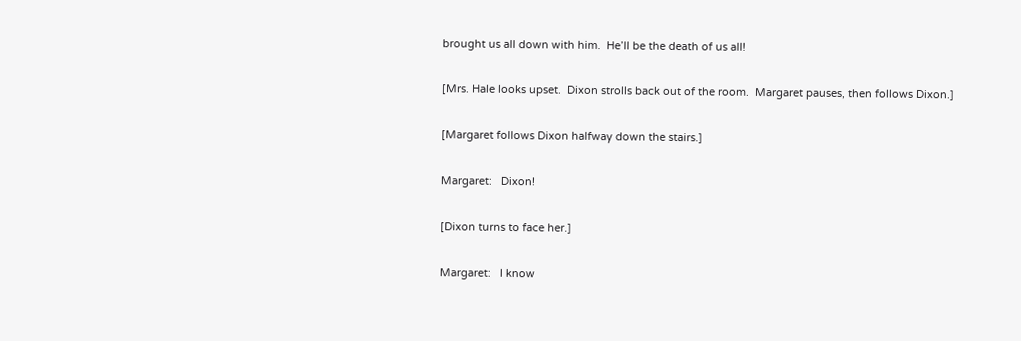brought us all down with him.  He’ll be the death of us all!

[Mrs. Hale looks upset.  Dixon strolls back out of the room.  Margaret pauses, then follows Dixon.]

[Margaret follows Dixon halfway down the stairs.]

Margaret:   Dixon!

[Dixon turns to face her.]

Margaret:   I know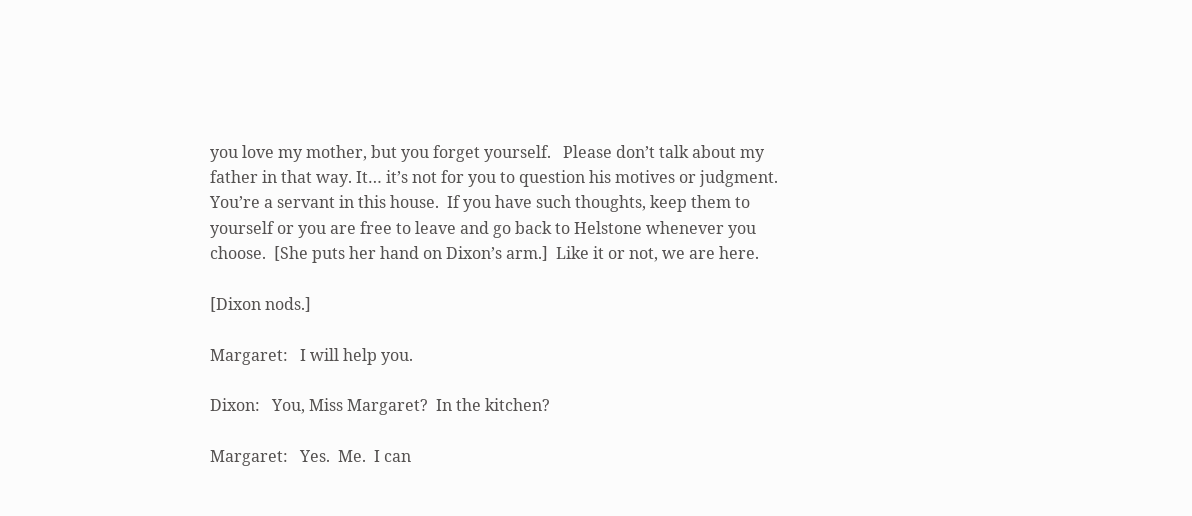you love my mother, but you forget yourself.   Please don’t talk about my father in that way. It… it’s not for you to question his motives or judgment.  You’re a servant in this house.  If you have such thoughts, keep them to yourself or you are free to leave and go back to Helstone whenever you choose.  [She puts her hand on Dixon’s arm.]  Like it or not, we are here.

[Dixon nods.]

Margaret:   I will help you.

Dixon:   You, Miss Margaret?  In the kitchen?

Margaret:   Yes.  Me.  I can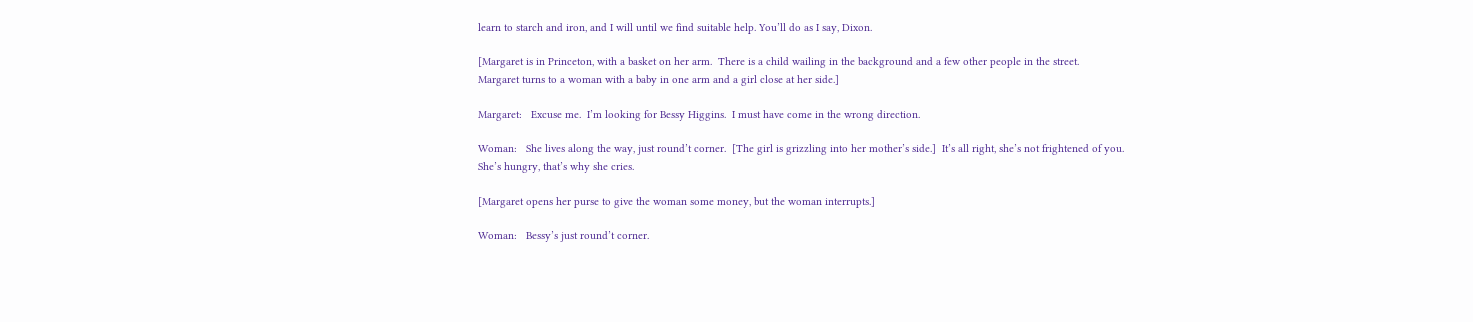learn to starch and iron, and I will until we find suitable help. You’ll do as I say, Dixon.

[Margaret is in Princeton, with a basket on her arm.  There is a child wailing in the background and a few other people in the street.  Margaret turns to a woman with a baby in one arm and a girl close at her side.]

Margaret:   Excuse me.  I’m looking for Bessy Higgins.  I must have come in the wrong direction.

Woman:   She lives along the way, just round’t corner.  [The girl is grizzling into her mother’s side.]  It’s all right, she’s not frightened of you.  She’s hungry, that’s why she cries.

[Margaret opens her purse to give the woman some money, but the woman interrupts.]

Woman:   Bessy’s just round’t corner.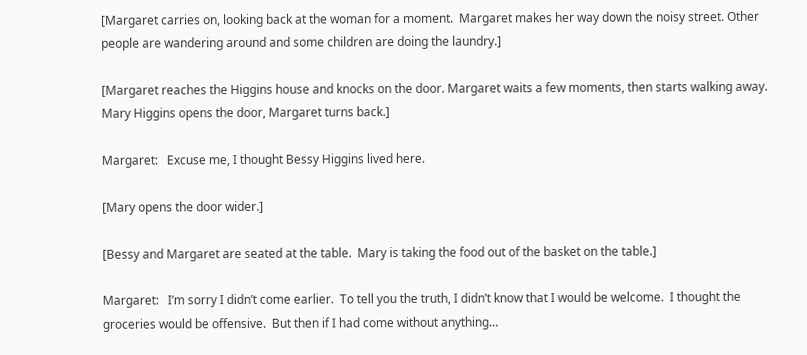[Margaret carries on, looking back at the woman for a moment.  Margaret makes her way down the noisy street. Other people are wandering around and some children are doing the laundry.]

[Margaret reaches the Higgins house and knocks on the door. Margaret waits a few moments, then starts walking away. Mary Higgins opens the door, Margaret turns back.]

Margaret:   Excuse me, I thought Bessy Higgins lived here.

[Mary opens the door wider.]

[Bessy and Margaret are seated at the table.  Mary is taking the food out of the basket on the table.]

Margaret:   I’m sorry I didn’t come earlier.  To tell you the truth, I didn’t know that I would be welcome.  I thought the groceries would be offensive.  But then if I had come without anything…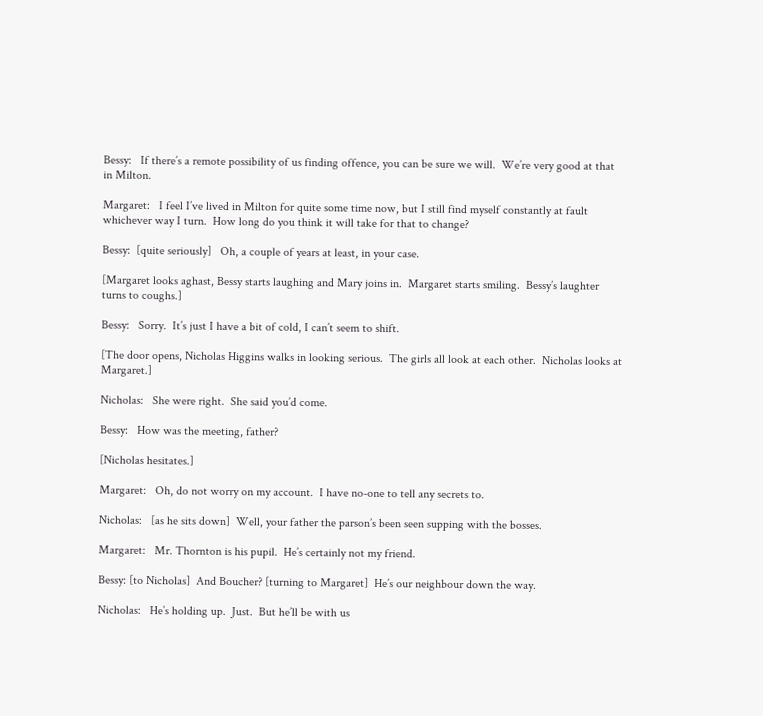Bessy:   If there’s a remote possibility of us finding offence, you can be sure we will.  We’re very good at that in Milton.

Margaret:   I feel I’ve lived in Milton for quite some time now, but I still find myself constantly at fault whichever way I turn.  How long do you think it will take for that to change?

Bessy:  [quite seriously]   Oh, a couple of years at least, in your case.

[Margaret looks aghast, Bessy starts laughing and Mary joins in.  Margaret starts smiling.  Bessy’s laughter turns to coughs.]

Bessy:   Sorry.  It’s just I have a bit of cold, I can’t seem to shift.

[The door opens, Nicholas Higgins walks in looking serious.  The girls all look at each other.  Nicholas looks at Margaret.]

Nicholas:   She were right.  She said you’d come.

Bessy:   How was the meeting, father?

[Nicholas hesitates.]

Margaret:   Oh, do not worry on my account.  I have no-one to tell any secrets to.

Nicholas:   [as he sits down]  Well, your father the parson’s been seen supping with the bosses.

Margaret:   Mr. Thornton is his pupil.  He’s certainly not my friend.

Bessy: [to Nicholas]  And Boucher? [turning to Margaret]  He’s our neighbour down the way.

Nicholas:   He’s holding up.  Just.  But he’ll be with us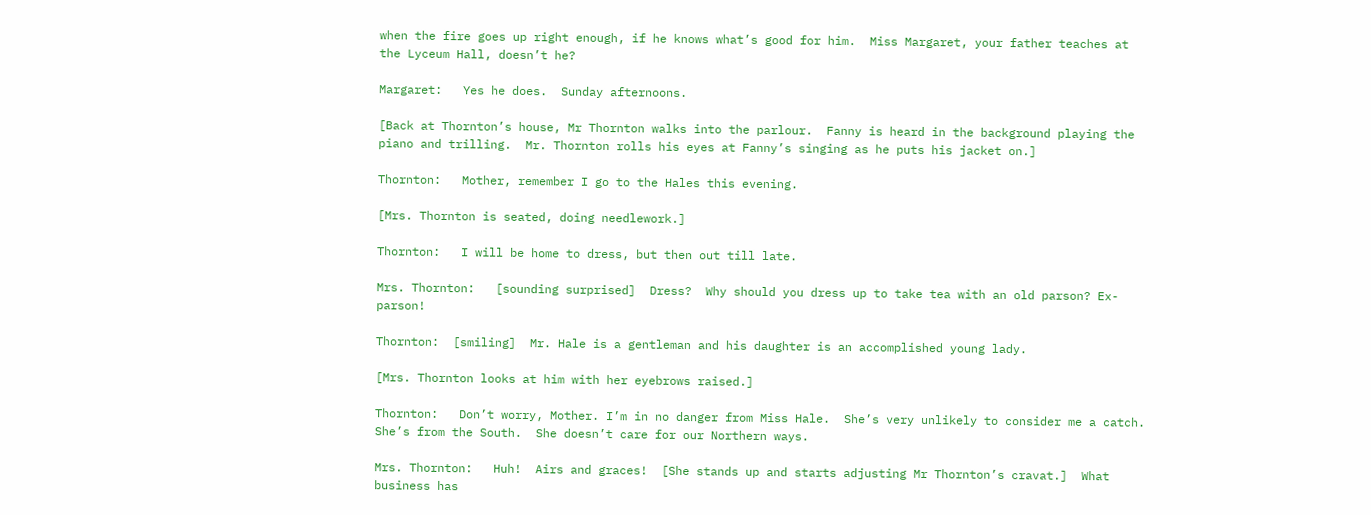when the fire goes up right enough, if he knows what’s good for him.  Miss Margaret, your father teaches at the Lyceum Hall, doesn’t he?

Margaret:   Yes he does.  Sunday afternoons.

[Back at Thornton’s house, Mr Thornton walks into the parlour.  Fanny is heard in the background playing the piano and trilling.  Mr. Thornton rolls his eyes at Fanny’s singing as he puts his jacket on.]

Thornton:   Mother, remember I go to the Hales this evening.

[Mrs. Thornton is seated, doing needlework.]

Thornton:   I will be home to dress, but then out till late.

Mrs. Thornton:   [sounding surprised]  Dress?  Why should you dress up to take tea with an old parson? Ex-parson!

Thornton:  [smiling]  Mr. Hale is a gentleman and his daughter is an accomplished young lady.

[Mrs. Thornton looks at him with her eyebrows raised.]

Thornton:   Don’t worry, Mother. I’m in no danger from Miss Hale.  She’s very unlikely to consider me a catch. She’s from the South.  She doesn’t care for our Northern ways.

Mrs. Thornton:   Huh!  Airs and graces!  [She stands up and starts adjusting Mr Thornton’s cravat.]  What business has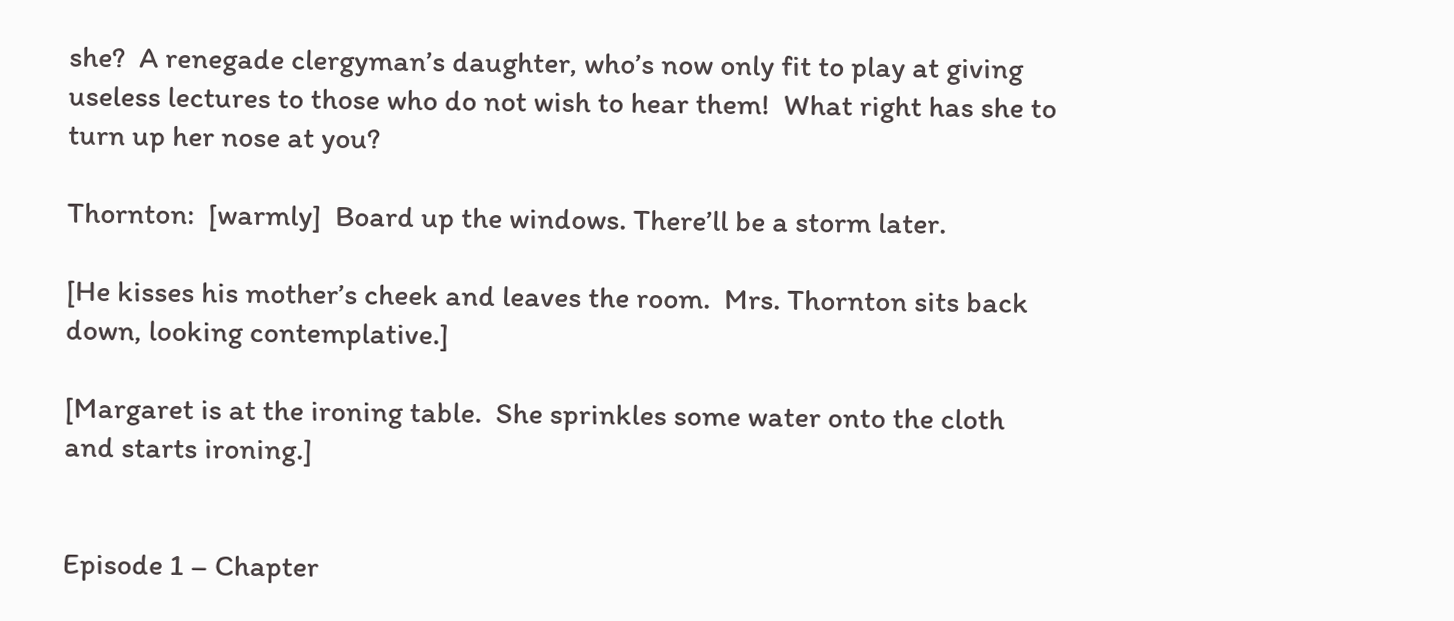she?  A renegade clergyman’s daughter, who’s now only fit to play at giving useless lectures to those who do not wish to hear them!  What right has she to turn up her nose at you?

Thornton:  [warmly]  Board up the windows. There’ll be a storm later.

[He kisses his mother’s cheek and leaves the room.  Mrs. Thornton sits back down, looking contemplative.]

[Margaret is at the ironing table.  She sprinkles some water onto the cloth and starts ironing.]


Episode 1 – Chapter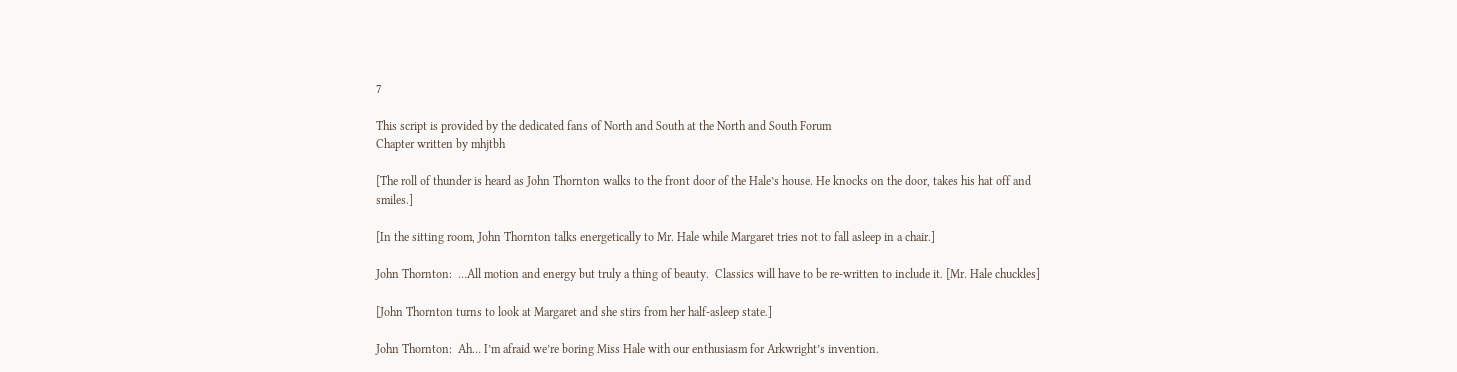7

This script is provided by the dedicated fans of North and South at the North and South Forum
Chapter written by mhjtbh

[The roll of thunder is heard as John Thornton walks to the front door of the Hale’s house. He knocks on the door, takes his hat off and smiles.]

[In the sitting room, John Thornton talks energetically to Mr. Hale while Margaret tries not to fall asleep in a chair.]

John Thornton:  …All motion and energy but truly a thing of beauty.  Classics will have to be re-written to include it. [Mr. Hale chuckles]

[John Thornton turns to look at Margaret and she stirs from her half-asleep state.]

John Thornton:  Ah… I’m afraid we’re boring Miss Hale with our enthusiasm for Arkwright’s invention.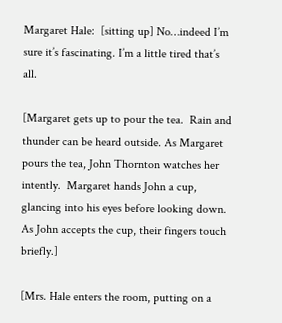Margaret Hale:  [sitting up] No…indeed I’m sure it’s fascinating. I’m a little tired that’s all.

[Margaret gets up to pour the tea.  Rain and thunder can be heard outside. As Margaret pours the tea, John Thornton watches her intently.  Margaret hands John a cup, glancing into his eyes before looking down. As John accepts the cup, their fingers touch briefly.]

[Mrs. Hale enters the room, putting on a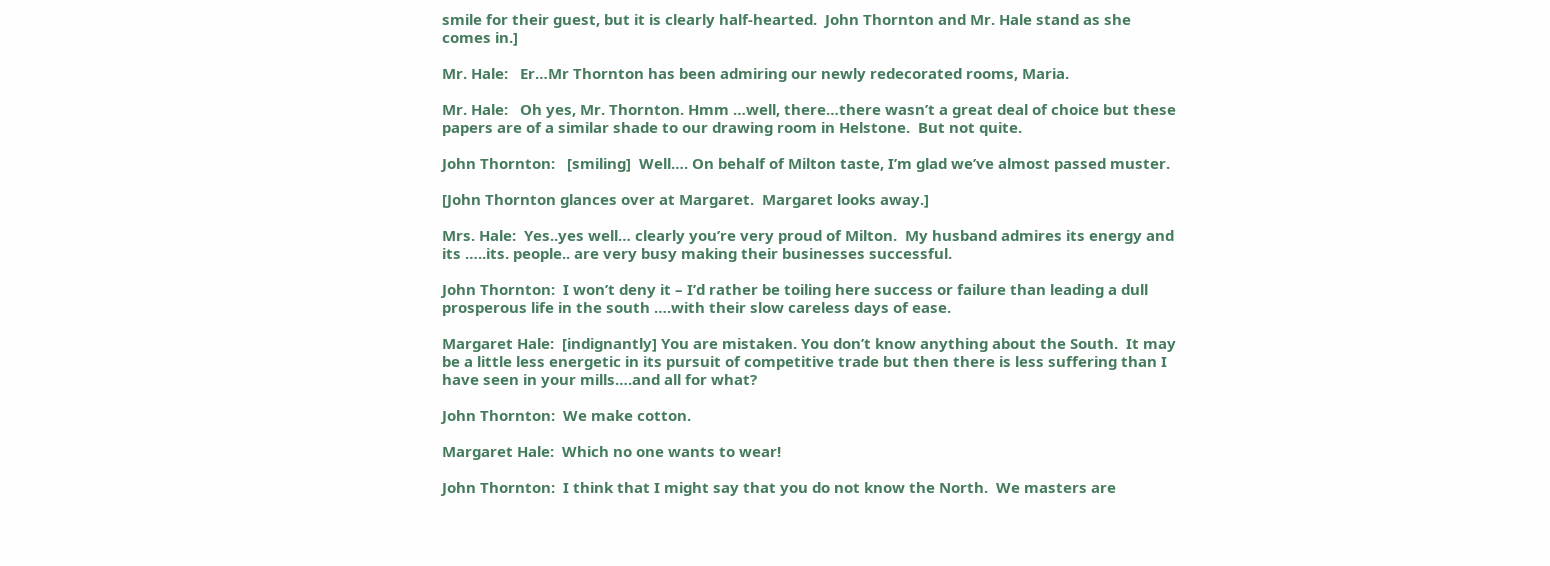smile for their guest, but it is clearly half-hearted.  John Thornton and Mr. Hale stand as she comes in.]

Mr. Hale:   Er…Mr Thornton has been admiring our newly redecorated rooms, Maria.

Mr. Hale:   Oh yes, Mr. Thornton. Hmm …well, there…there wasn’t a great deal of choice but these papers are of a similar shade to our drawing room in Helstone.  But not quite.

John Thornton:   [smiling]  Well…. On behalf of Milton taste, I’m glad we’ve almost passed muster.

[John Thornton glances over at Margaret.  Margaret looks away.]

Mrs. Hale:  Yes..yes well… clearly you’re very proud of Milton.  My husband admires its energy and its …..its. people.. are very busy making their businesses successful.

John Thornton:  I won’t deny it – I’d rather be toiling here success or failure than leading a dull prosperous life in the south ….with their slow careless days of ease.

Margaret Hale:  [indignantly] You are mistaken. You don’t know anything about the South.  It may be a little less energetic in its pursuit of competitive trade but then there is less suffering than I have seen in your mills….and all for what?

John Thornton:  We make cotton.

Margaret Hale:  Which no one wants to wear!

John Thornton:  I think that I might say that you do not know the North.  We masters are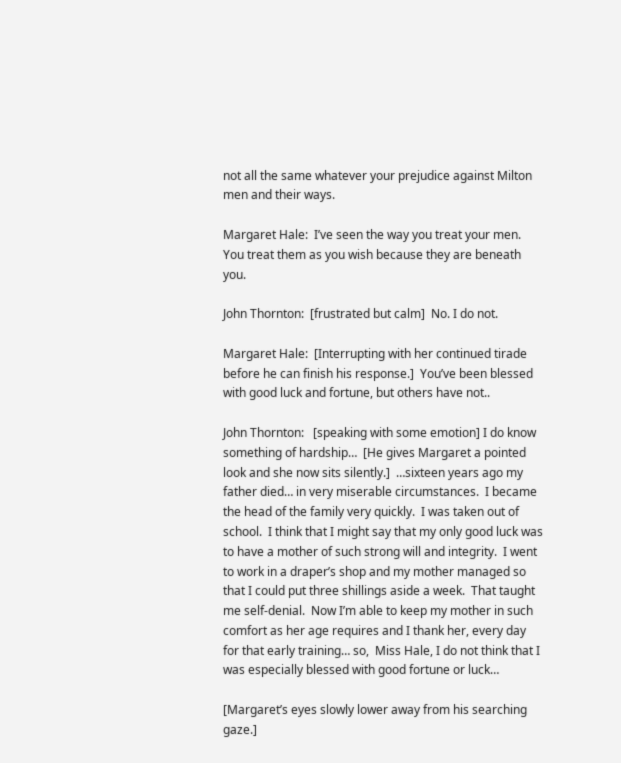not all the same whatever your prejudice against Milton men and their ways.

Margaret Hale:  I’ve seen the way you treat your men.  You treat them as you wish because they are beneath you.

John Thornton:  [frustrated but calm]  No. I do not.

Margaret Hale:  [Interrupting with her continued tirade before he can finish his response.]  You’ve been blessed with good luck and fortune, but others have not..

John Thornton:   [speaking with some emotion] I do know something of hardship…  [He gives Margaret a pointed look and she now sits silently.]  …sixteen years ago my father died… in very miserable circumstances.  I became the head of the family very quickly.  I was taken out of school.  I think that I might say that my only good luck was to have a mother of such strong will and integrity.  I went to work in a draper’s shop and my mother managed so that I could put three shillings aside a week.  That taught me self-denial.  Now I’m able to keep my mother in such comfort as her age requires and I thank her, every day for that early training… so,  Miss Hale, I do not think that I was especially blessed with good fortune or luck…

[Margaret’s eyes slowly lower away from his searching gaze.]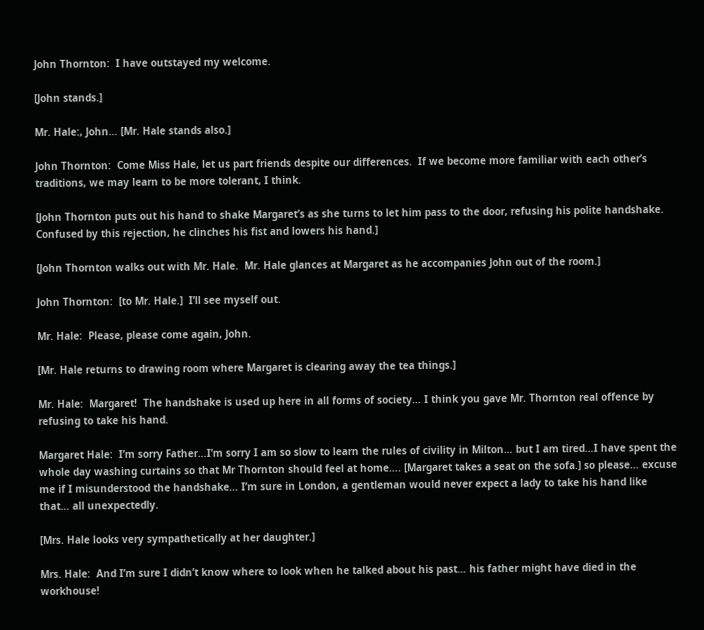John Thornton:  I have outstayed my welcome.

[John stands.]

Mr. Hale:, John… [Mr. Hale stands also.]

John Thornton:  Come Miss Hale, let us part friends despite our differences.  If we become more familiar with each other’s traditions, we may learn to be more tolerant, I think.

[John Thornton puts out his hand to shake Margaret’s as she turns to let him pass to the door, refusing his polite handshake. Confused by this rejection, he clinches his fist and lowers his hand.]

[John Thornton walks out with Mr. Hale.  Mr. Hale glances at Margaret as he accompanies John out of the room.]

John Thornton:  [to Mr. Hale.]  I’ll see myself out.

Mr. Hale:  Please, please come again, John.

[Mr. Hale returns to drawing room where Margaret is clearing away the tea things.]

Mr. Hale:  Margaret!  The handshake is used up here in all forms of society… I think you gave Mr. Thornton real offence by refusing to take his hand.

Margaret Hale:  I’m sorry Father…I’m sorry I am so slow to learn the rules of civility in Milton… but I am tired…I have spent the whole day washing curtains so that Mr Thornton should feel at home…. [Margaret takes a seat on the sofa.] so please… excuse me if I misunderstood the handshake… I’m sure in London, a gentleman would never expect a lady to take his hand like that… all unexpectedly.

[Mrs. Hale looks very sympathetically at her daughter.]

Mrs. Hale:  And I’m sure I didn’t know where to look when he talked about his past… his father might have died in the workhouse!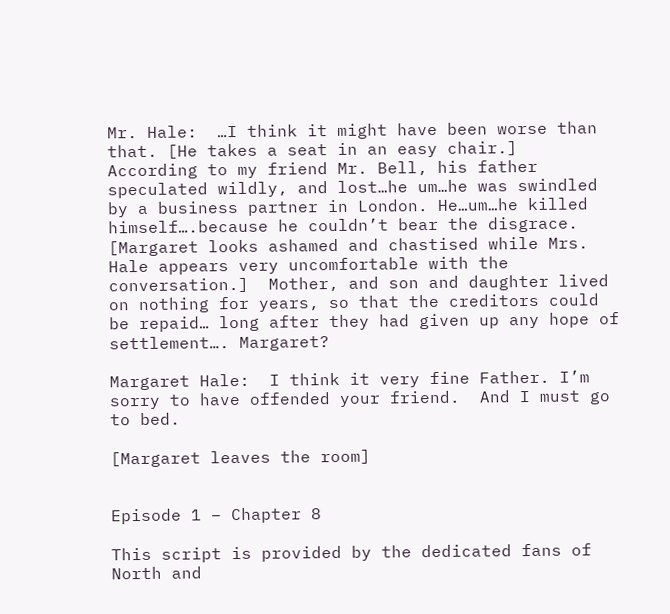Mr. Hale:  …I think it might have been worse than that. [He takes a seat in an easy chair.]  According to my friend Mr. Bell, his father speculated wildly, and lost…he um…he was swindled by a business partner in London. He…um…he killed himself….because he couldn’t bear the disgrace.  [Margaret looks ashamed and chastised while Mrs. Hale appears very uncomfortable with the conversation.]  Mother, and son and daughter lived on nothing for years, so that the creditors could be repaid… long after they had given up any hope of settlement…. Margaret?

Margaret Hale:  I think it very fine Father. I’m sorry to have offended your friend.  And I must go to bed.

[Margaret leaves the room]


Episode 1 – Chapter 8

This script is provided by the dedicated fans of North and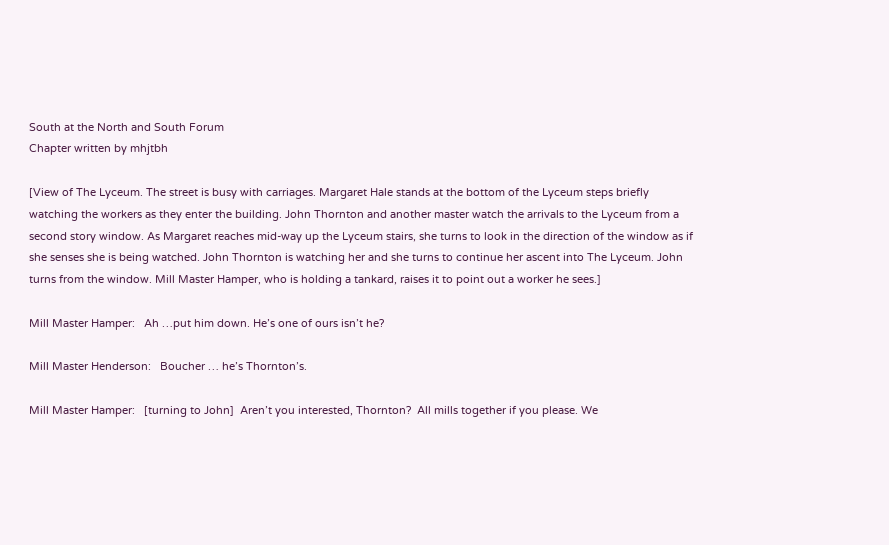South at the North and South Forum
Chapter written by mhjtbh

[View of The Lyceum. The street is busy with carriages. Margaret Hale stands at the bottom of the Lyceum steps briefly watching the workers as they enter the building. John Thornton and another master watch the arrivals to the Lyceum from a second story window. As Margaret reaches mid-way up the Lyceum stairs, she turns to look in the direction of the window as if she senses she is being watched. John Thornton is watching her and she turns to continue her ascent into The Lyceum. John turns from the window. Mill Master Hamper, who is holding a tankard, raises it to point out a worker he sees.]

Mill Master Hamper:   Ah …put him down. He’s one of ours isn’t he?

Mill Master Henderson:   Boucher … he’s Thornton’s.

Mill Master Hamper:   [turning to John]  Aren’t you interested, Thornton?  All mills together if you please. We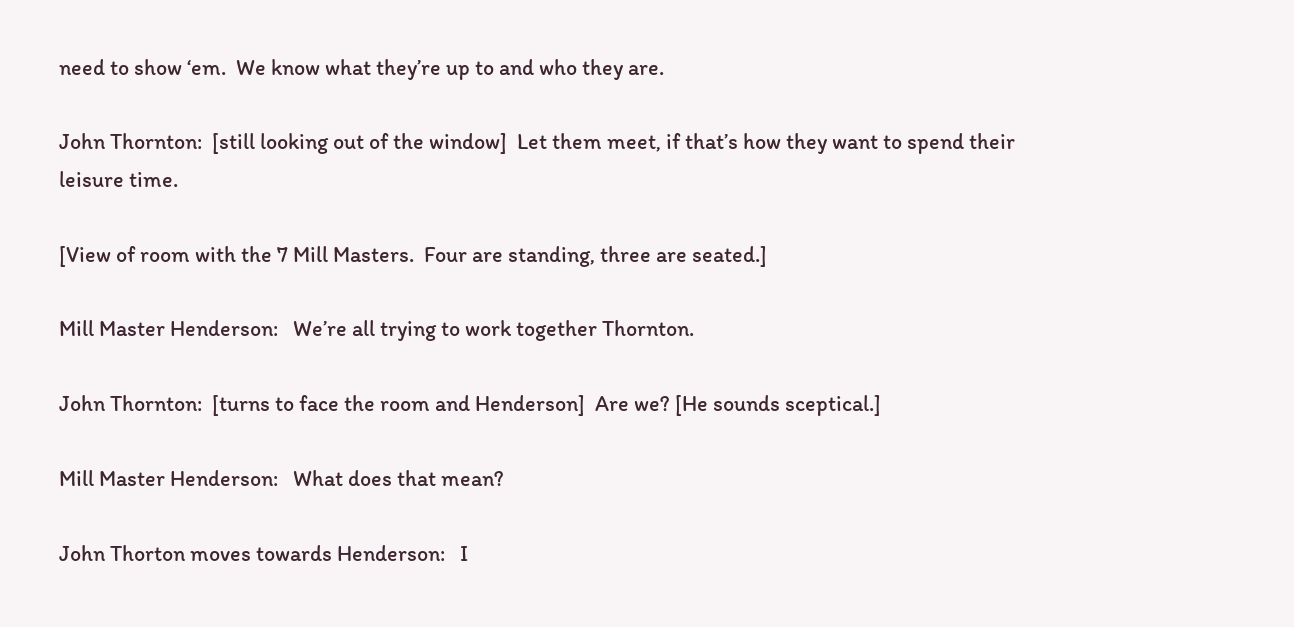need to show ‘em.  We know what they’re up to and who they are.

John Thornton:  [still looking out of the window]  Let them meet, if that’s how they want to spend their leisure time.

[View of room with the 7 Mill Masters.  Four are standing, three are seated.]

Mill Master Henderson:   We’re all trying to work together Thornton.

John Thornton:  [turns to face the room and Henderson]  Are we? [He sounds sceptical.]

Mill Master Henderson:   What does that mean?

John Thorton moves towards Henderson:   I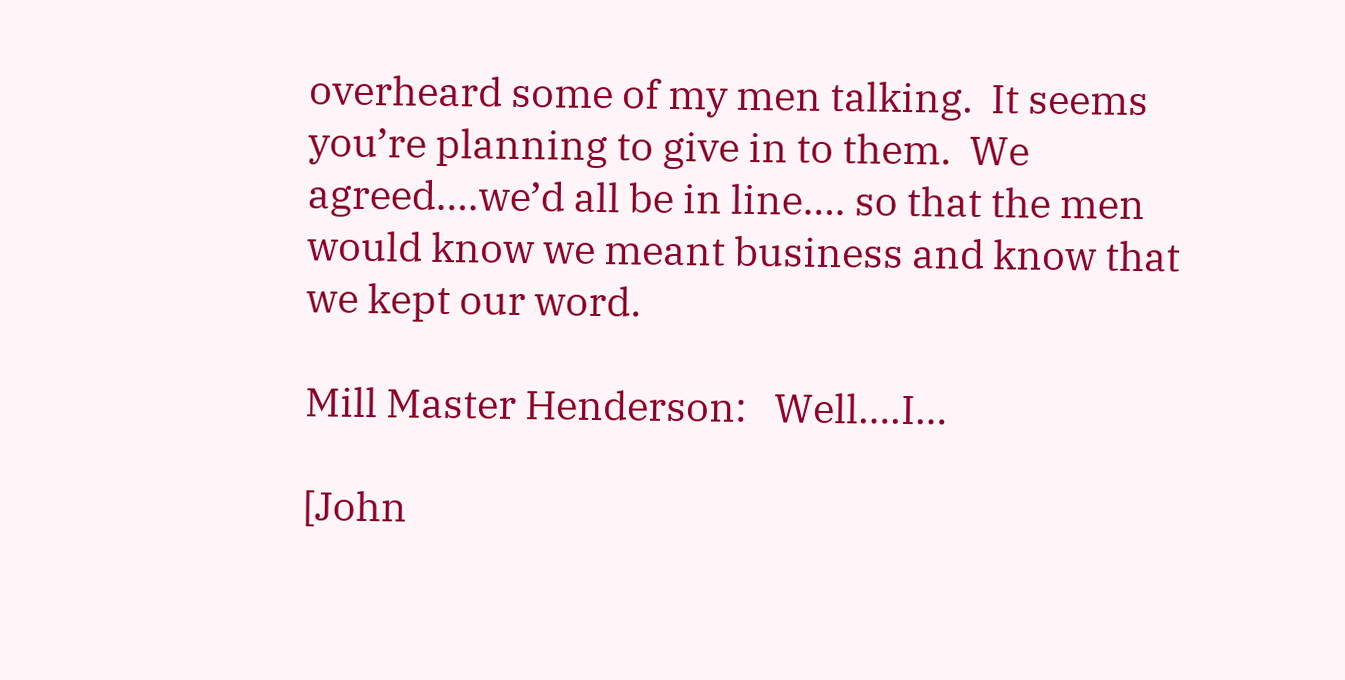overheard some of my men talking.  It seems you’re planning to give in to them.  We agreed….we’d all be in line…. so that the men would know we meant business and know that we kept our word.

Mill Master Henderson:   Well….I…

[John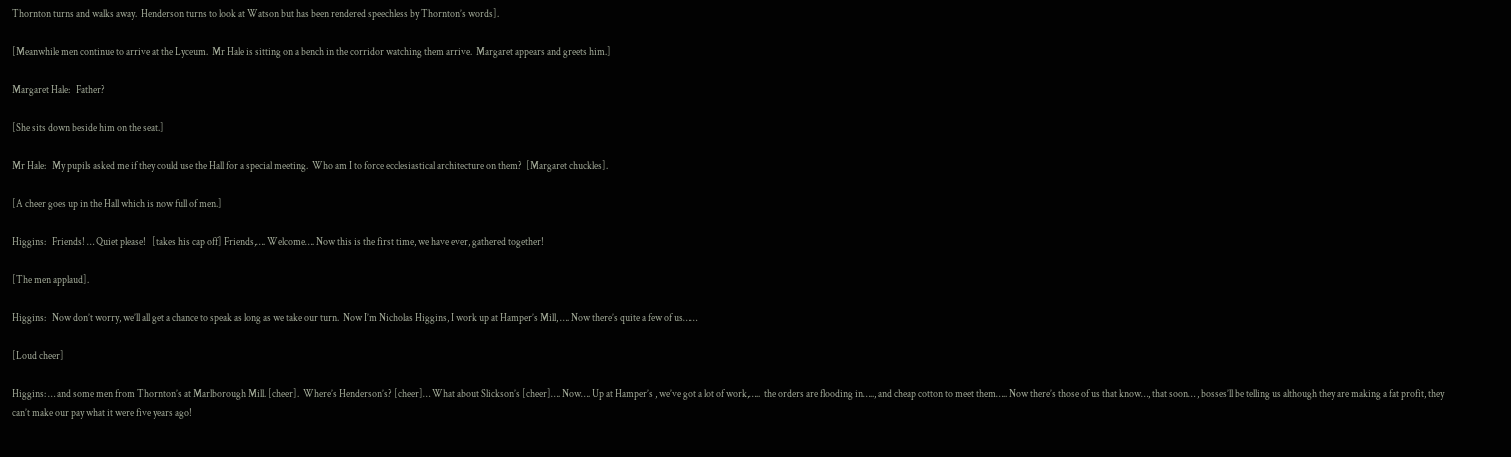Thornton turns and walks away.  Henderson turns to look at Watson but has been rendered speechless by Thornton’s words].

[Meanwhile men continue to arrive at the Lyceum.  Mr Hale is sitting on a bench in the corridor watching them arrive.  Margaret appears and greets him.]

Margaret Hale:   Father?

[She sits down beside him on the seat.]

Mr Hale:   My pupils asked me if they could use the Hall for a special meeting.  Who am I to force ecclesiastical architecture on them?  [Margaret chuckles].

[A cheer goes up in the Hall which is now full of men.]

Higgins:   Friends! … Quiet please!   [takes his cap off] Friends,…. Welcome…. Now this is the first time, we have ever, gathered together!

[The men applaud].

Higgins:   Now don’t worry, we’ll all get a chance to speak as long as we take our turn.  Now I’m Nicholas Higgins, I work up at Hamper’s Mill, …. Now there’s quite a few of us……

[Loud cheer]

Higgins: … and some men from Thornton’s at Marlborough Mill. [cheer].  Where’s Henderson’s? [cheer]… What about Slickson’s [cheer]…. Now…. Up at Hamper’s , we’ve got a lot of work,…..  the orders are flooding in….., and cheap cotton to meet them….. Now there’s those of us that know…, that soon… , bosses’ll be telling us although they are making a fat profit, they can’t make our pay what it were five years ago!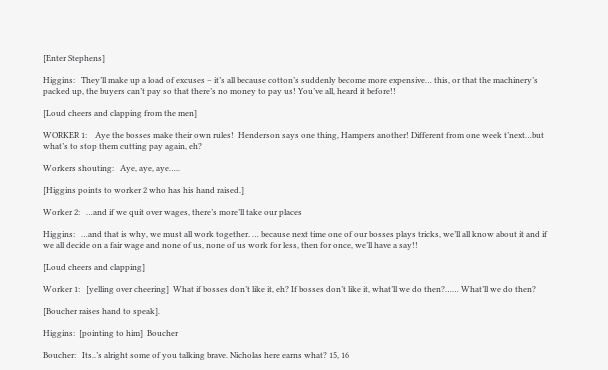[Enter Stephens]

Higgins:   They’ll make up a load of excuses – it’s all because cotton’s suddenly become more expensive… this, or that the machinery’s packed up, the buyers can’t pay so that there’s no money to pay us! You’ve all, heard it before!!

[Loud cheers and clapping from the men]

WORKER 1:    Aye the bosses make their own rules!  Henderson says one thing, Hampers another! Different from one week t’next…but what’s to stop them cutting pay again, eh?

Workers shouting:   Aye, aye, aye…..

[Higgins points to worker 2 who has his hand raised.]

Worker 2:   …and if we quit over wages, there’s more’ll take our places

Higgins:   …and that is why, we must all work together. … because next time one of our bosses plays tricks, we’ll all know about it and if we all decide on a fair wage and none of us, none of us work for less, then for once, we’ll have a say!!

[Loud cheers and clapping]

Worker 1:   [yelling over cheering]  What if bosses don’t like it, eh? If bosses don’t like it, what’ll we do then?…… What’ll we do then?

[Boucher raises hand to speak].

Higgins:  [pointing to him]  Boucher

Boucher:   Its..’s alright some of you talking brave. Nicholas here earns what? 15, 16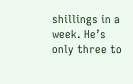shillings in a week. He’s only three to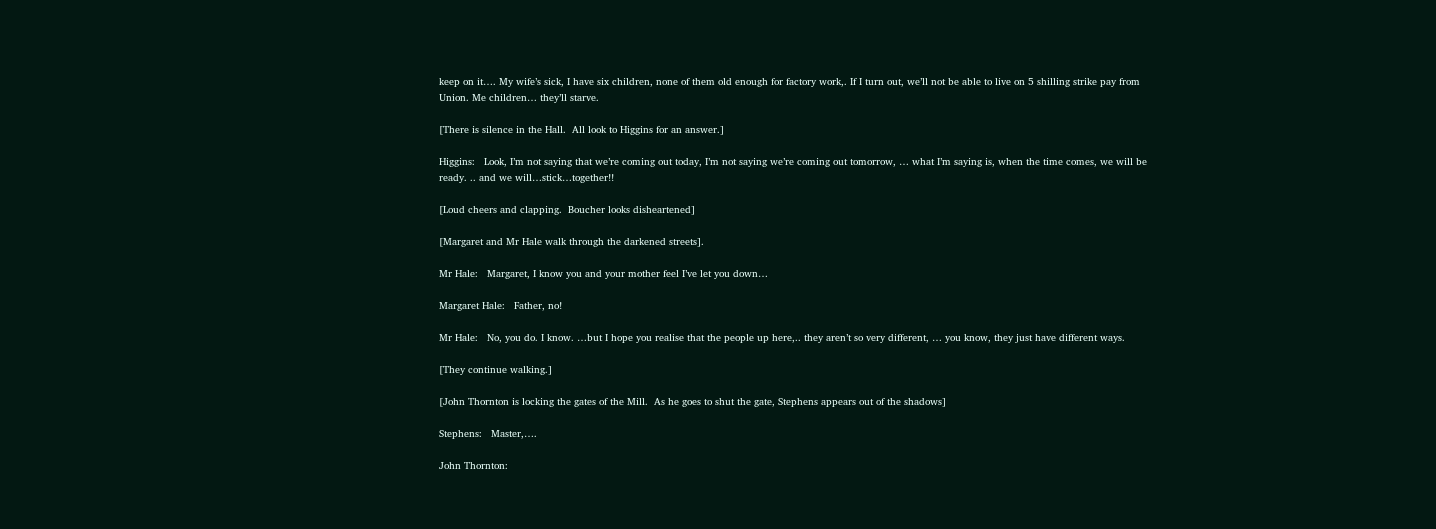keep on it…. My wife’s sick, I have six children, none of them old enough for factory work,. If I turn out, we’ll not be able to live on 5 shilling strike pay from Union. Me children… they’ll starve.

[There is silence in the Hall.  All look to Higgins for an answer.]

Higgins:   Look, I’m not saying that we’re coming out today, I’m not saying we’re coming out tomorrow, … what I’m saying is, when the time comes, we will be ready. .. and we will…stick…together!!

[Loud cheers and clapping.  Boucher looks disheartened]

[Margaret and Mr Hale walk through the darkened streets].

Mr Hale:   Margaret, I know you and your mother feel I’ve let you down…

Margaret Hale:   Father, no!

Mr Hale:   No, you do. I know. …but I hope you realise that the people up here,.. they aren’t so very different, … you know, they just have different ways.

[They continue walking.]

[John Thornton is locking the gates of the Mill.  As he goes to shut the gate, Stephens appears out of the shadows]

Stephens:   Master,….

John Thornton: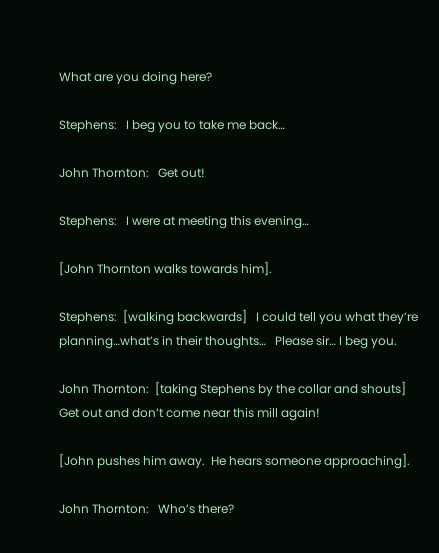What are you doing here?

Stephens:   I beg you to take me back…

John Thornton:   Get out!

Stephens:   I were at meeting this evening…

[John Thornton walks towards him].

Stephens:  [walking backwards]   I could tell you what they’re planning…what’s in their thoughts…   Please sir… I beg you.

John Thornton:  [taking Stephens by the collar and shouts]   Get out and don’t come near this mill again!

[John pushes him away.  He hears someone approaching].

John Thornton:   Who’s there?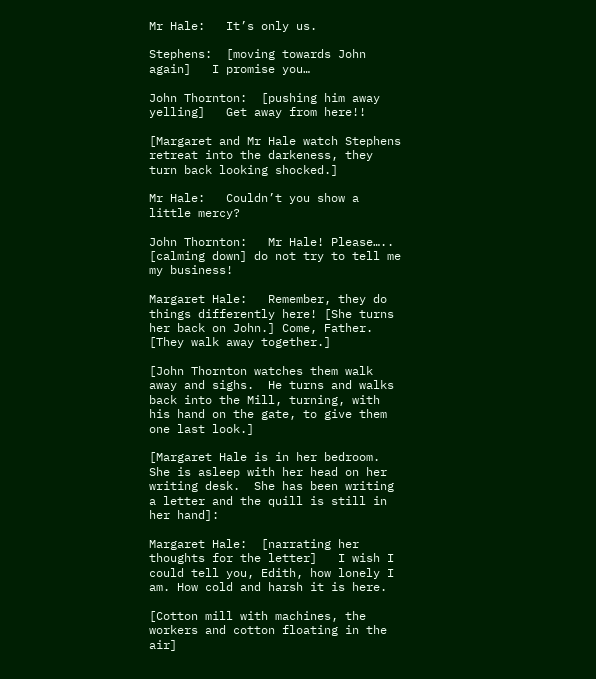Mr Hale:   It’s only us.

Stephens:  [moving towards John again]   I promise you…

John Thornton:  [pushing him away yelling]   Get away from here!!

[Margaret and Mr Hale watch Stephens retreat into the darkeness, they turn back looking shocked.]

Mr Hale:   Couldn’t you show a little mercy?

John Thornton:   Mr Hale! Please….. [calming down] do not try to tell me my business!

Margaret Hale:   Remember, they do things differently here! [She turns her back on John.] Come, Father. [They walk away together.]

[John Thornton watches them walk away and sighs.  He turns and walks back into the Mill, turning, with his hand on the gate, to give them one last look.]

[Margaret Hale is in her bedroom.  She is asleep with her head on her writing desk.  She has been writing a letter and the quill is still in her hand]:

Margaret Hale:  [narrating her thoughts for the letter]   I wish I could tell you, Edith, how lonely I am. How cold and harsh it is here.

[Cotton mill with machines, the workers and cotton floating in the air]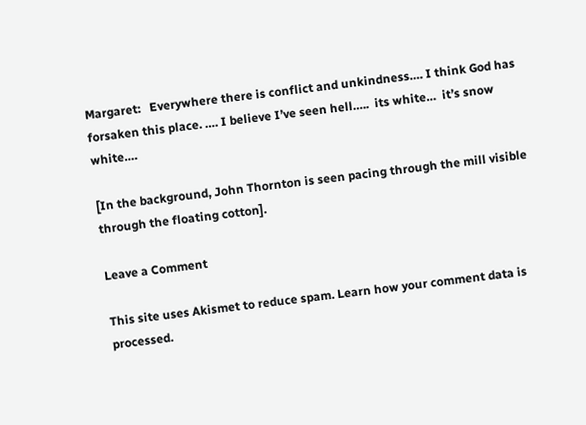Margaret:   Everywhere there is conflict and unkindness…. I think God has forsaken this place. …. I believe I’ve seen hell…..  its white…  it’s snow white….

[In the background, John Thornton is seen pacing through the mill visible through the floating cotton].

Leave a Comment

This site uses Akismet to reduce spam. Learn how your comment data is processed.